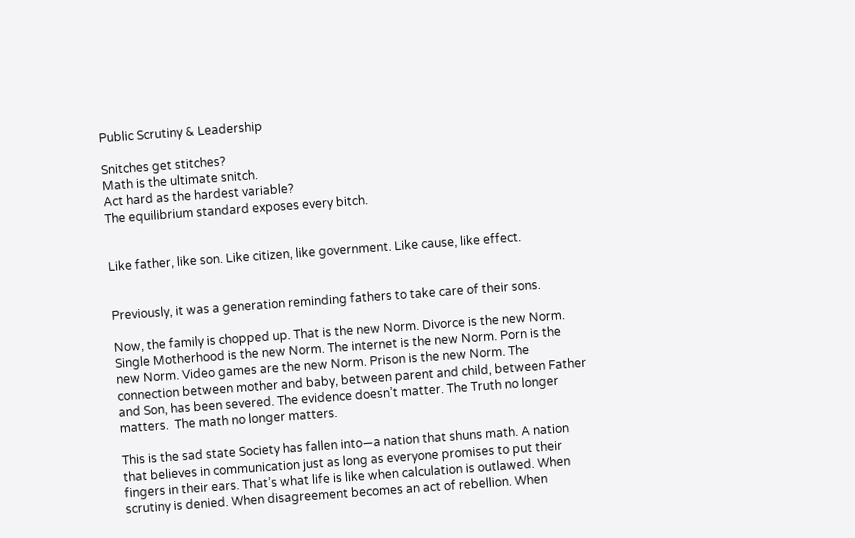Public Scrutiny & Leadership

Snitches get stitches?
Math is the ultimate snitch.
Act hard as the hardest variable?
The equilibrium standard exposes every bitch.


Like father, like son. Like citizen, like government. Like cause, like effect.


Previously, it was a generation reminding fathers to take care of their sons.

Now, the family is chopped up. That is the new Norm. Divorce is the new Norm. Single Motherhood is the new Norm. The internet is the new Norm. Porn is the new Norm. Video games are the new Norm. Prison is the new Norm. The connection between mother and baby, between parent and child, between Father and Son, has been severed. The evidence doesn’t matter. The Truth no longer matters.  The math no longer matters.

This is the sad state Society has fallen into—a nation that shuns math. A nation that believes in communication just as long as everyone promises to put their fingers in their ears. That’s what life is like when calculation is outlawed. When scrutiny is denied. When disagreement becomes an act of rebellion. When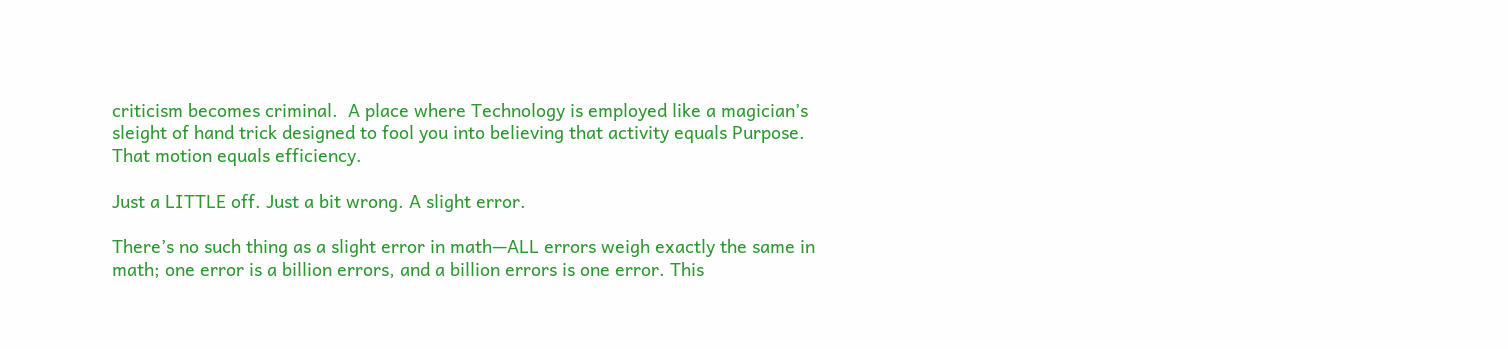criticism becomes criminal.  A place where Technology is employed like a magician’s sleight of hand trick designed to fool you into believing that activity equals Purpose. That motion equals efficiency.

Just a LITTLE off. Just a bit wrong. A slight error.

There’s no such thing as a slight error in math—ALL errors weigh exactly the same in math; one error is a billion errors, and a billion errors is one error. This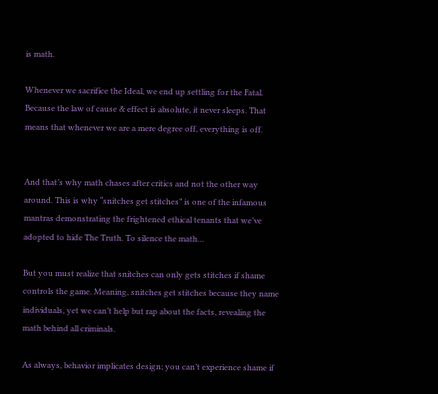is math.

Whenever we sacrifice the Ideal, we end up settling for the Fatal. Because the law of cause & effect is absolute, it never sleeps. That means that whenever we are a mere degree off, everything is off.


And that’s why math chases after critics and not the other way around. This is why “snitches get stitches” is one of the infamous mantras demonstrating the frightened ethical tenants that we’ve adopted to hide The Truth. To silence the math…

But you must realize that snitches can only gets stitches if shame controls the game. Meaning, snitches get stitches because they name individuals, yet we can’t help but rap about the facts, revealing the math behind all criminals.

As always, behavior implicates design; you can’t experience shame if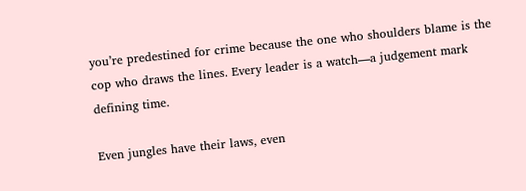you’re predestined for crime because the one who shoulders blame is the cop who draws the lines. Every leader is a watch—a judgement mark defining time.

Even jungles have their laws, even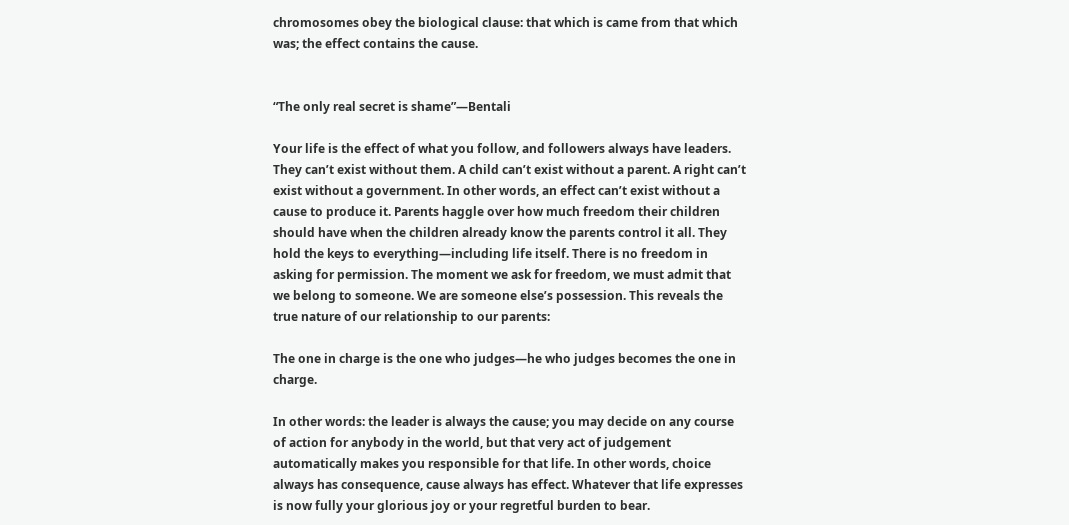chromosomes obey the biological clause: that which is came from that which was; the effect contains the cause.


“The only real secret is shame”—Bentali

Your life is the effect of what you follow, and followers always have leaders. They can’t exist without them. A child can’t exist without a parent. A right can’t exist without a government. In other words, an effect can’t exist without a cause to produce it. Parents haggle over how much freedom their children should have when the children already know the parents control it all. They hold the keys to everything—including life itself. There is no freedom in asking for permission. The moment we ask for freedom, we must admit that we belong to someone. We are someone else’s possession. This reveals the true nature of our relationship to our parents:

The one in charge is the one who judges—he who judges becomes the one in charge.

In other words: the leader is always the cause; you may decide on any course of action for anybody in the world, but that very act of judgement automatically makes you responsible for that life. In other words, choice always has consequence, cause always has effect. Whatever that life expresses is now fully your glorious joy or your regretful burden to bear.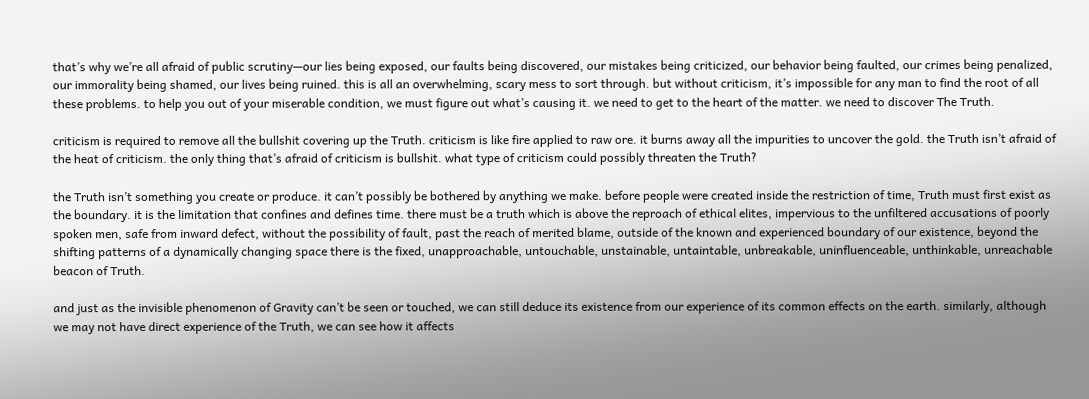that’s why we’re all afraid of public scrutiny—our lies being exposed, our faults being discovered, our mistakes being criticized, our behavior being faulted, our crimes being penalized, our immorality being shamed, our lives being ruined. this is all an overwhelming, scary mess to sort through. but without criticism, it’s impossible for any man to find the root of all these problems. to help you out of your miserable condition, we must figure out what’s causing it. we need to get to the heart of the matter. we need to discover The Truth.

criticism is required to remove all the bullshit covering up the Truth. criticism is like fire applied to raw ore. it burns away all the impurities to uncover the gold. the Truth isn’t afraid of the heat of criticism. the only thing that’s afraid of criticism is bullshit. what type of criticism could possibly threaten the Truth?

the Truth isn’t something you create or produce. it can’t possibly be bothered by anything we make. before people were created inside the restriction of time, Truth must first exist as the boundary. it is the limitation that confines and defines time. there must be a truth which is above the reproach of ethical elites, impervious to the unfiltered accusations of poorly spoken men, safe from inward defect, without the possibility of fault, past the reach of merited blame, outside of the known and experienced boundary of our existence, beyond the shifting patterns of a dynamically changing space there is the fixed, unapproachable, untouchable, unstainable, untaintable, unbreakable, uninfluenceable, unthinkable, unreachable beacon of Truth.

and just as the invisible phenomenon of Gravity can’t be seen or touched, we can still deduce its existence from our experience of its common effects on the earth. similarly, although we may not have direct experience of the Truth, we can see how it affects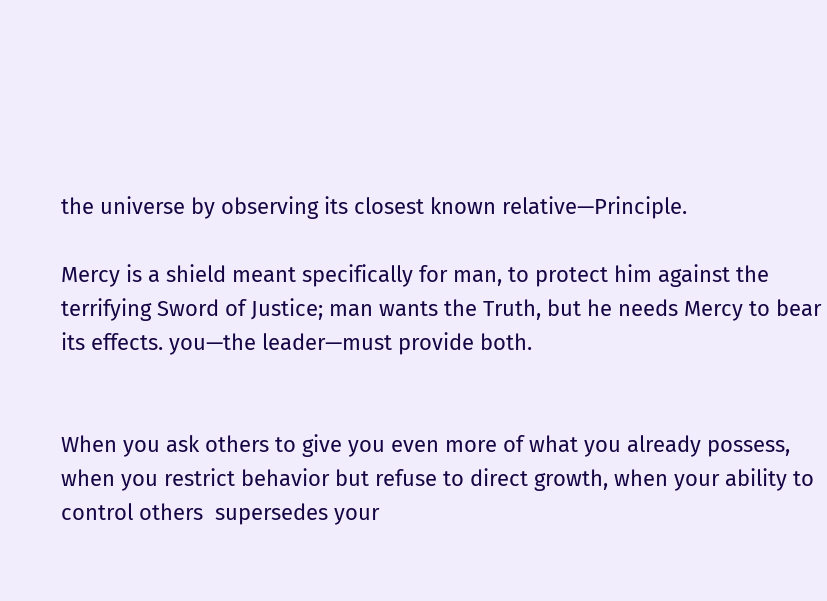the universe by observing its closest known relative—Principle.

Mercy is a shield meant specifically for man, to protect him against the terrifying Sword of Justice; man wants the Truth, but he needs Mercy to bear its effects. you—the leader—must provide both.


When you ask others to give you even more of what you already possess, when you restrict behavior but refuse to direct growth, when your ability to control others  supersedes your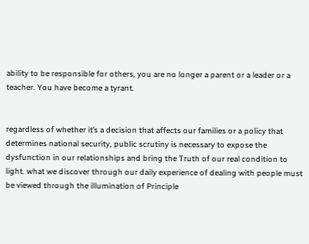ability to be responsible for others, you are no longer a parent or a leader or a teacher. You have become a tyrant.


regardless of whether it’s a decision that affects our families or a policy that determines national security, public scrutiny is necessary to expose the dysfunction in our relationships and bring the Truth of our real condition to light. what we discover through our daily experience of dealing with people must be viewed through the illumination of Principle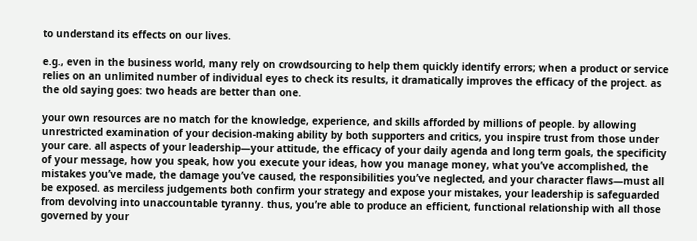to understand its effects on our lives.

e.g., even in the business world, many rely on crowdsourcing to help them quickly identify errors; when a product or service relies on an unlimited number of individual eyes to check its results, it dramatically improves the efficacy of the project. as the old saying goes: two heads are better than one.

your own resources are no match for the knowledge, experience, and skills afforded by millions of people. by allowing unrestricted examination of your decision-making ability by both supporters and critics, you inspire trust from those under your care. all aspects of your leadership—your attitude, the efficacy of your daily agenda and long term goals, the specificity of your message, how you speak, how you execute your ideas, how you manage money, what you’ve accomplished, the mistakes you’ve made, the damage you’ve caused, the responsibilities you’ve neglected, and your character flaws—must all be exposed. as merciless judgements both confirm your strategy and expose your mistakes, your leadership is safeguarded from devolving into unaccountable tyranny. thus, you’re able to produce an efficient, functional relationship with all those governed by your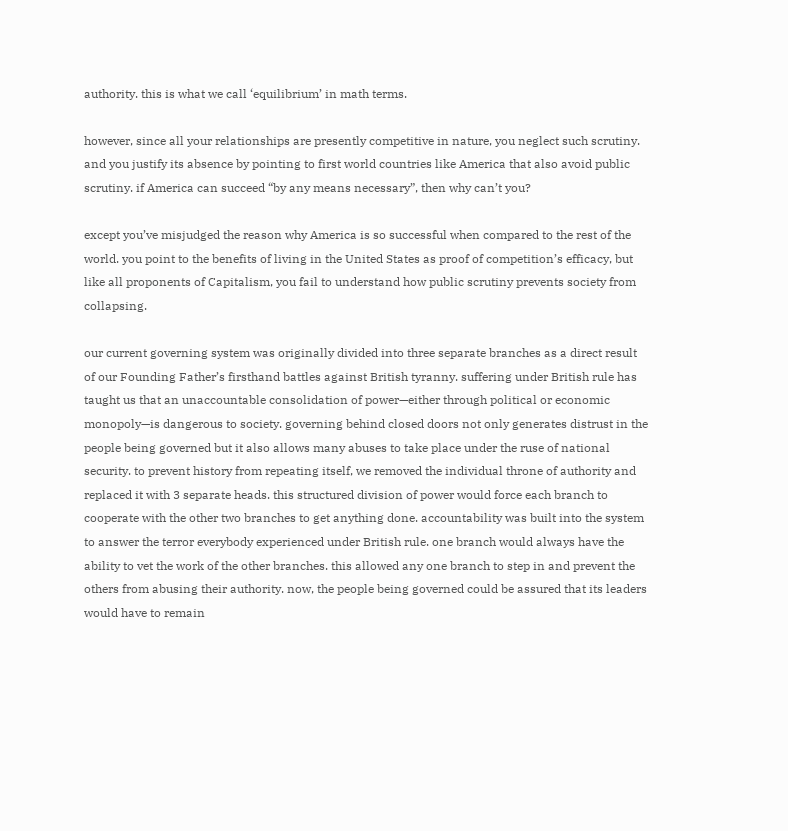authority. this is what we call ‘equilibrium’ in math terms.

however, since all your relationships are presently competitive in nature, you neglect such scrutiny. and you justify its absence by pointing to first world countries like America that also avoid public scrutiny. if America can succeed “by any means necessary”, then why can’t you?

except you’ve misjudged the reason why America is so successful when compared to the rest of the world. you point to the benefits of living in the United States as proof of competition’s efficacy, but like all proponents of Capitalism, you fail to understand how public scrutiny prevents society from collapsing.

our current governing system was originally divided into three separate branches as a direct result of our Founding Father’s firsthand battles against British tyranny. suffering under British rule has taught us that an unaccountable consolidation of power—either through political or economic monopoly—is dangerous to society. governing behind closed doors not only generates distrust in the people being governed but it also allows many abuses to take place under the ruse of national security. to prevent history from repeating itself, we removed the individual throne of authority and replaced it with 3 separate heads. this structured division of power would force each branch to cooperate with the other two branches to get anything done. accountability was built into the system to answer the terror everybody experienced under British rule. one branch would always have the ability to vet the work of the other branches. this allowed any one branch to step in and prevent the others from abusing their authority. now, the people being governed could be assured that its leaders would have to remain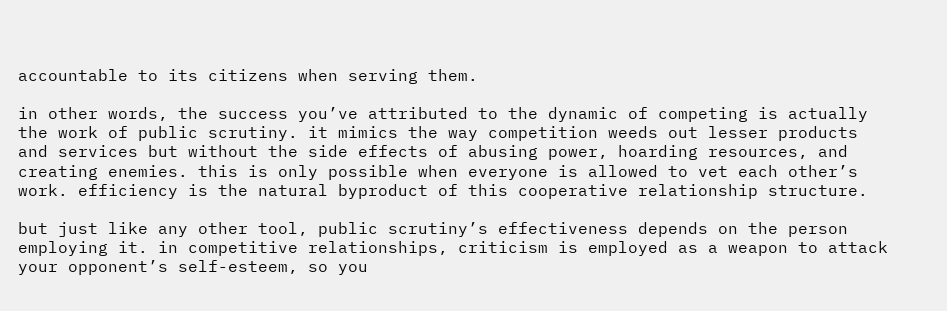accountable to its citizens when serving them.

in other words, the success you’ve attributed to the dynamic of competing is actually the work of public scrutiny. it mimics the way competition weeds out lesser products and services but without the side effects of abusing power, hoarding resources, and creating enemies. this is only possible when everyone is allowed to vet each other’s work. efficiency is the natural byproduct of this cooperative relationship structure.

but just like any other tool, public scrutiny’s effectiveness depends on the person employing it. in competitive relationships, criticism is employed as a weapon to attack your opponent’s self-esteem, so you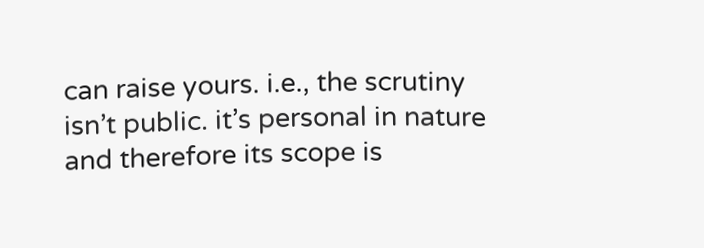can raise yours. i.e., the scrutiny isn’t public. it’s personal in nature and therefore its scope is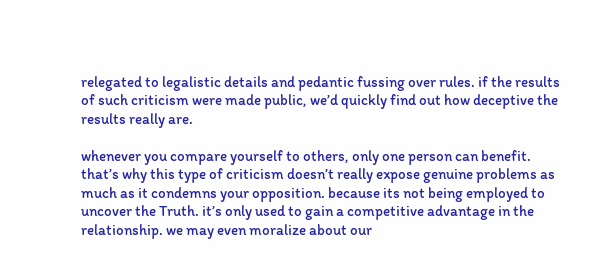relegated to legalistic details and pedantic fussing over rules. if the results of such criticism were made public, we’d quickly find out how deceptive the results really are.

whenever you compare yourself to others, only one person can benefit. that’s why this type of criticism doesn’t really expose genuine problems as much as it condemns your opposition. because its not being employed to uncover the Truth. it’s only used to gain a competitive advantage in the relationship. we may even moralize about our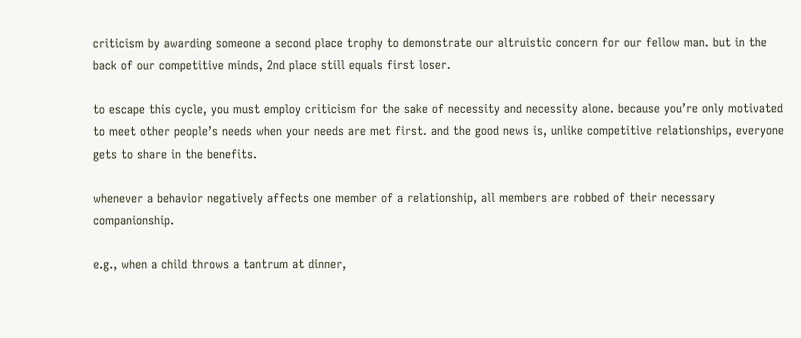criticism by awarding someone a second place trophy to demonstrate our altruistic concern for our fellow man. but in the back of our competitive minds, 2nd place still equals first loser.

to escape this cycle, you must employ criticism for the sake of necessity and necessity alone. because you’re only motivated to meet other people’s needs when your needs are met first. and the good news is, unlike competitive relationships, everyone gets to share in the benefits.

whenever a behavior negatively affects one member of a relationship, all members are robbed of their necessary companionship.

e.g., when a child throws a tantrum at dinner,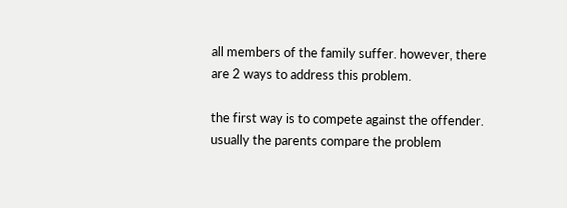all members of the family suffer. however, there are 2 ways to address this problem.

the first way is to compete against the offender. usually the parents compare the problem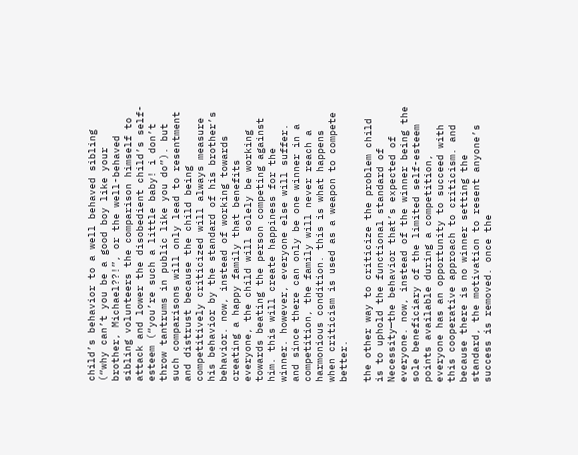child’s behavior to a well behaved sibling (“why can’t you be a good boy like your brother, Michael??!”, or the well-behaved sibling volunteers the comparison himself to attack and lower the disobedient child’s self-esteem (“you’re such a little baby! i don’t throw tantrums in public like you do”). but such comparisons will only lead to resentment and distrust because the child being competitively criticized will always measure his behavior by the standard of his brother’s behavior. now, instead of working towards creating a happy family that benefits everyone, the child will solely be working towards beating the person competing against him. this will create happiness for the winner. however, everyone else will suffer. and since there can only be one winner in a competition, the family will never reach a harmonious condition. this is what happens when criticism is used as a weapon to compete better.

the other way to criticize the problem child is to uphold the functional standard of Necessity—the behavior that’s expected of everyone. now, instead of the winner being the sole beneficiary of the limited self-esteem points available during a competition, everyone has an opportunity to succeed with this cooperative approach to criticism. and because there is no winner setting the standard, the motivation to resent anyone’s success is removed. once the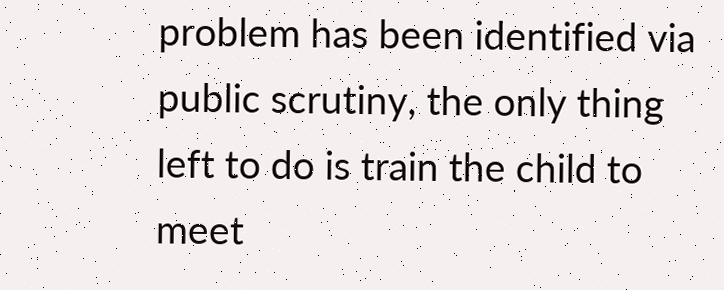problem has been identified via public scrutiny, the only thing left to do is train the child to meet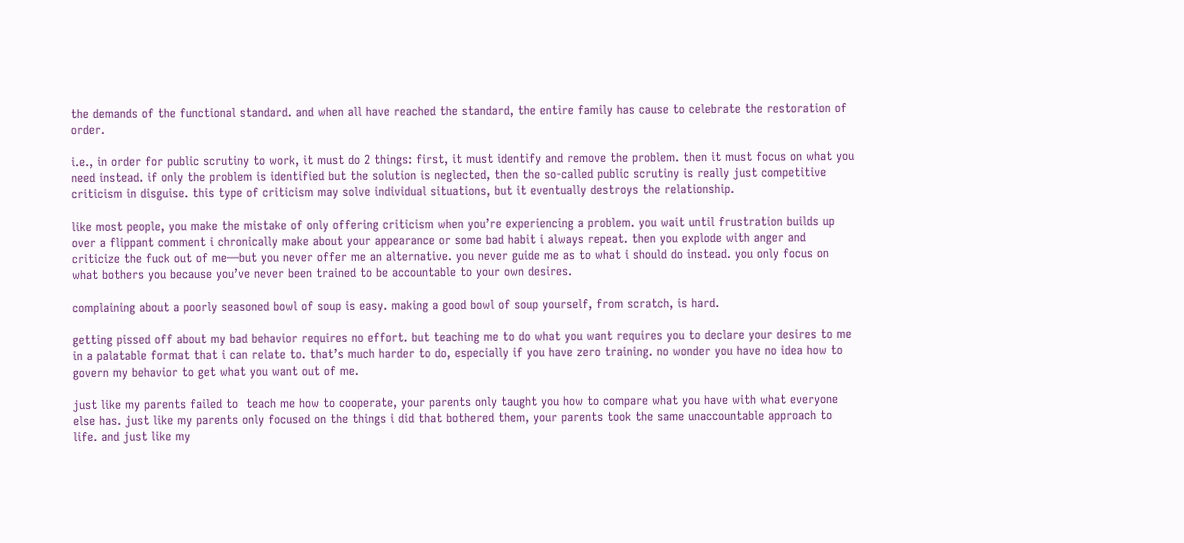the demands of the functional standard. and when all have reached the standard, the entire family has cause to celebrate the restoration of order.

i.e., in order for public scrutiny to work, it must do 2 things: first, it must identify and remove the problem. then it must focus on what you need instead. if only the problem is identified but the solution is neglected, then the so-called public scrutiny is really just competitive criticism in disguise. this type of criticism may solve individual situations, but it eventually destroys the relationship.

like most people, you make the mistake of only offering criticism when you’re experiencing a problem. you wait until frustration builds up over a flippant comment i chronically make about your appearance or some bad habit i always repeat. then you explode with anger and criticize the fuck out of me—but you never offer me an alternative. you never guide me as to what i should do instead. you only focus on what bothers you because you’ve never been trained to be accountable to your own desires.

complaining about a poorly seasoned bowl of soup is easy. making a good bowl of soup yourself, from scratch, is hard.

getting pissed off about my bad behavior requires no effort. but teaching me to do what you want requires you to declare your desires to me in a palatable format that i can relate to. that’s much harder to do, especially if you have zero training. no wonder you have no idea how to govern my behavior to get what you want out of me.

just like my parents failed to  teach me how to cooperate, your parents only taught you how to compare what you have with what everyone else has. just like my parents only focused on the things i did that bothered them, your parents took the same unaccountable approach to life. and just like my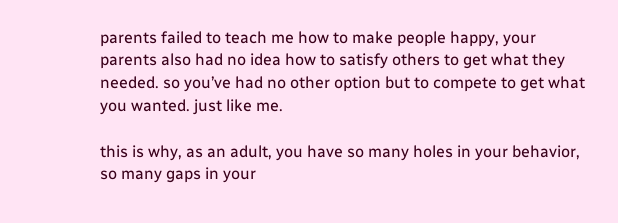parents failed to teach me how to make people happy, your parents also had no idea how to satisfy others to get what they needed. so you’ve had no other option but to compete to get what you wanted. just like me.

this is why, as an adult, you have so many holes in your behavior, so many gaps in your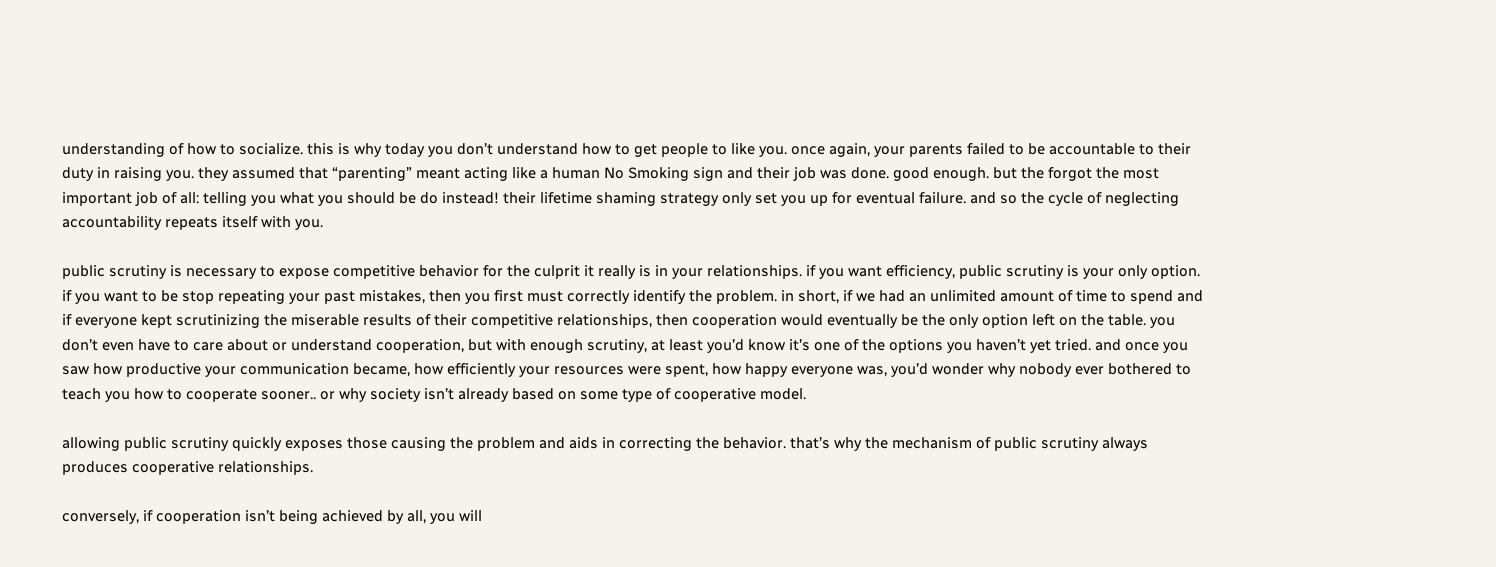understanding of how to socialize. this is why today you don’t understand how to get people to like you. once again, your parents failed to be accountable to their duty in raising you. they assumed that “parenting” meant acting like a human No Smoking sign and their job was done. good enough. but the forgot the most important job of all: telling you what you should be do instead! their lifetime shaming strategy only set you up for eventual failure. and so the cycle of neglecting accountability repeats itself with you.

public scrutiny is necessary to expose competitive behavior for the culprit it really is in your relationships. if you want efficiency, public scrutiny is your only option. if you want to be stop repeating your past mistakes, then you first must correctly identify the problem. in short, if we had an unlimited amount of time to spend and if everyone kept scrutinizing the miserable results of their competitive relationships, then cooperation would eventually be the only option left on the table. you don’t even have to care about or understand cooperation, but with enough scrutiny, at least you’d know it’s one of the options you haven’t yet tried. and once you saw how productive your communication became, how efficiently your resources were spent, how happy everyone was, you’d wonder why nobody ever bothered to teach you how to cooperate sooner.. or why society isn’t already based on some type of cooperative model.

allowing public scrutiny quickly exposes those causing the problem and aids in correcting the behavior. that’s why the mechanism of public scrutiny always produces cooperative relationships.

conversely, if cooperation isn’t being achieved by all, you will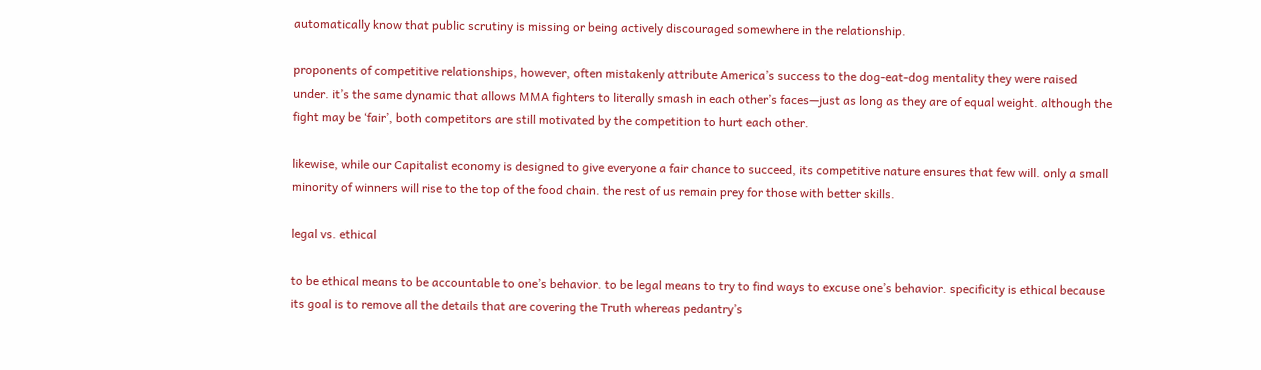automatically know that public scrutiny is missing or being actively discouraged somewhere in the relationship.

proponents of competitive relationships, however, often mistakenly attribute America’s success to the dog-eat-dog mentality they were raised under. it’s the same dynamic that allows MMA fighters to literally smash in each other’s faces—just as long as they are of equal weight. although the fight may be ‘fair’, both competitors are still motivated by the competition to hurt each other.

likewise, while our Capitalist economy is designed to give everyone a fair chance to succeed, its competitive nature ensures that few will. only a small minority of winners will rise to the top of the food chain. the rest of us remain prey for those with better skills.

legal vs. ethical

to be ethical means to be accountable to one’s behavior. to be legal means to try to find ways to excuse one’s behavior. specificity is ethical because its goal is to remove all the details that are covering the Truth whereas pedantry’s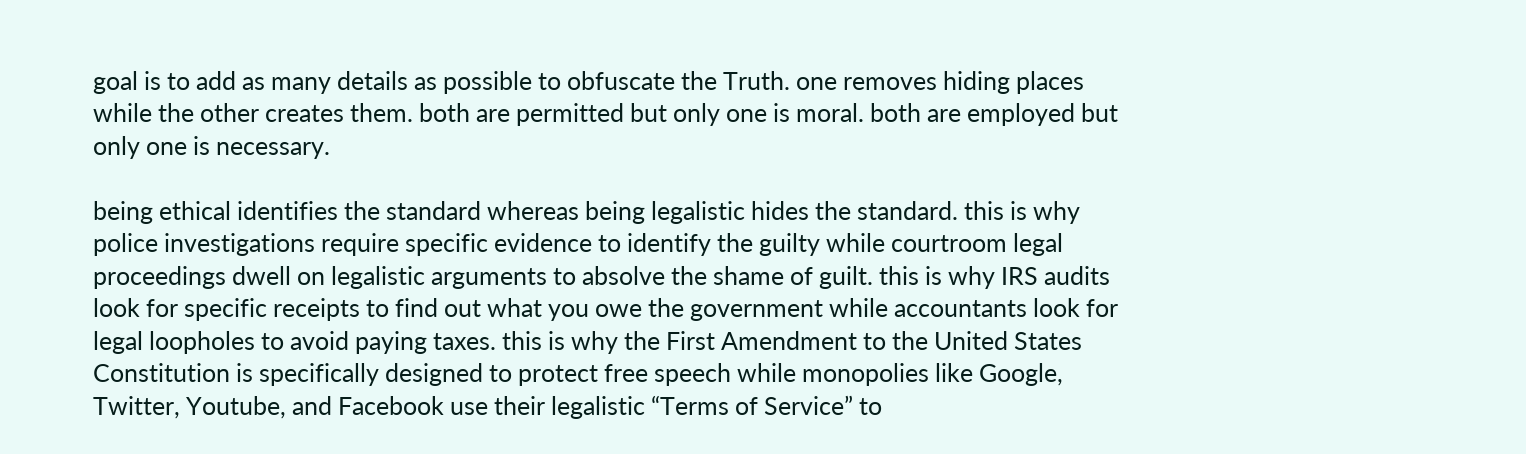goal is to add as many details as possible to obfuscate the Truth. one removes hiding places while the other creates them. both are permitted but only one is moral. both are employed but only one is necessary.

being ethical identifies the standard whereas being legalistic hides the standard. this is why police investigations require specific evidence to identify the guilty while courtroom legal proceedings dwell on legalistic arguments to absolve the shame of guilt. this is why IRS audits look for specific receipts to find out what you owe the government while accountants look for legal loopholes to avoid paying taxes. this is why the First Amendment to the United States Constitution is specifically designed to protect free speech while monopolies like Google, Twitter, Youtube, and Facebook use their legalistic “Terms of Service” to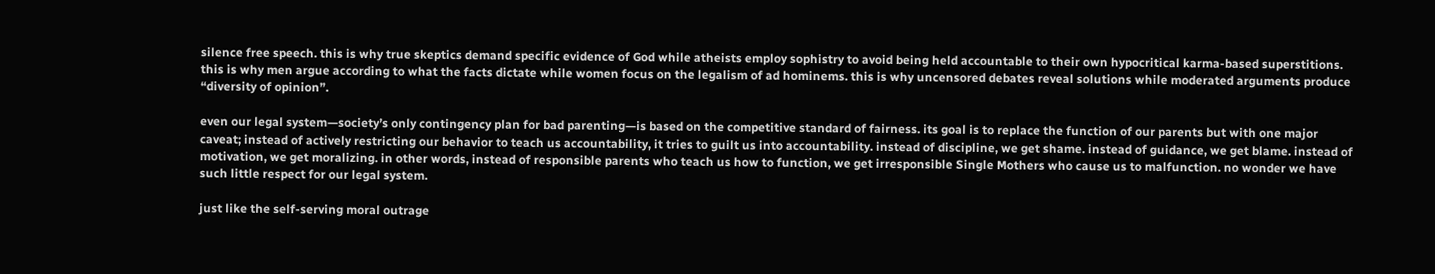silence free speech. this is why true skeptics demand specific evidence of God while atheists employ sophistry to avoid being held accountable to their own hypocritical karma-based superstitions. this is why men argue according to what the facts dictate while women focus on the legalism of ad hominems. this is why uncensored debates reveal solutions while moderated arguments produce “diversity of opinion”.

even our legal system—society’s only contingency plan for bad parenting—is based on the competitive standard of fairness. its goal is to replace the function of our parents but with one major caveat; instead of actively restricting our behavior to teach us accountability, it tries to guilt us into accountability. instead of discipline, we get shame. instead of guidance, we get blame. instead of motivation, we get moralizing. in other words, instead of responsible parents who teach us how to function, we get irresponsible Single Mothers who cause us to malfunction. no wonder we have such little respect for our legal system.

just like the self-serving moral outrage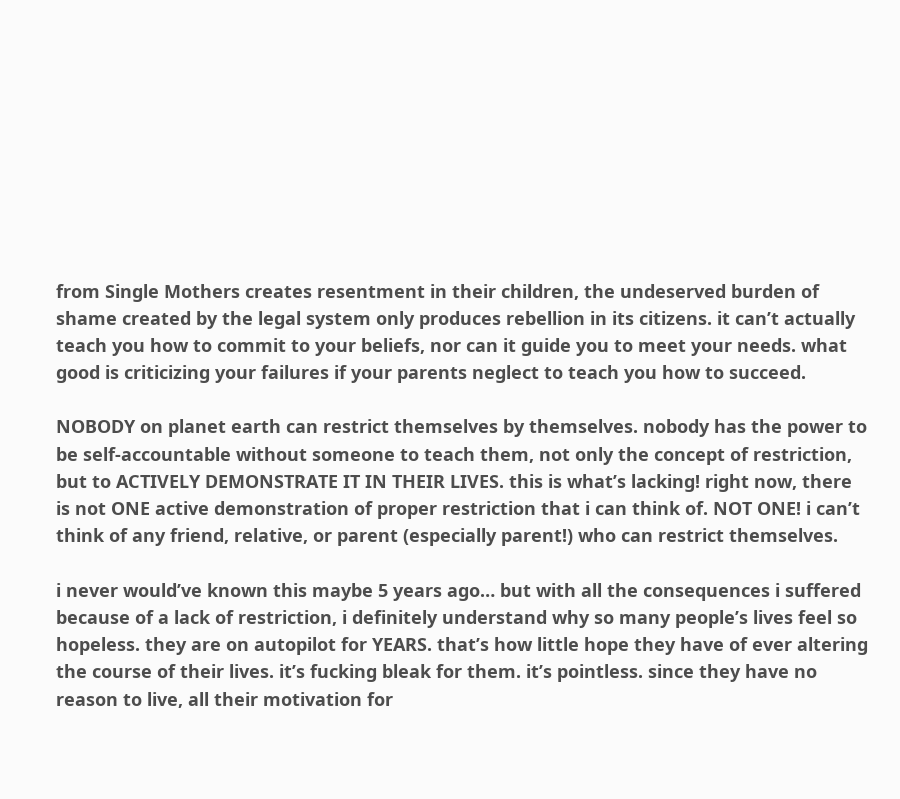from Single Mothers creates resentment in their children, the undeserved burden of shame created by the legal system only produces rebellion in its citizens. it can’t actually teach you how to commit to your beliefs, nor can it guide you to meet your needs. what good is criticizing your failures if your parents neglect to teach you how to succeed.

NOBODY on planet earth can restrict themselves by themselves. nobody has the power to be self-accountable without someone to teach them, not only the concept of restriction, but to ACTIVELY DEMONSTRATE IT IN THEIR LIVES. this is what’s lacking! right now, there is not ONE active demonstration of proper restriction that i can think of. NOT ONE! i can’t think of any friend, relative, or parent (especially parent!) who can restrict themselves.

i never would’ve known this maybe 5 years ago… but with all the consequences i suffered because of a lack of restriction, i definitely understand why so many people’s lives feel so hopeless. they are on autopilot for YEARS. that’s how little hope they have of ever altering the course of their lives. it’s fucking bleak for them. it’s pointless. since they have no reason to live, all their motivation for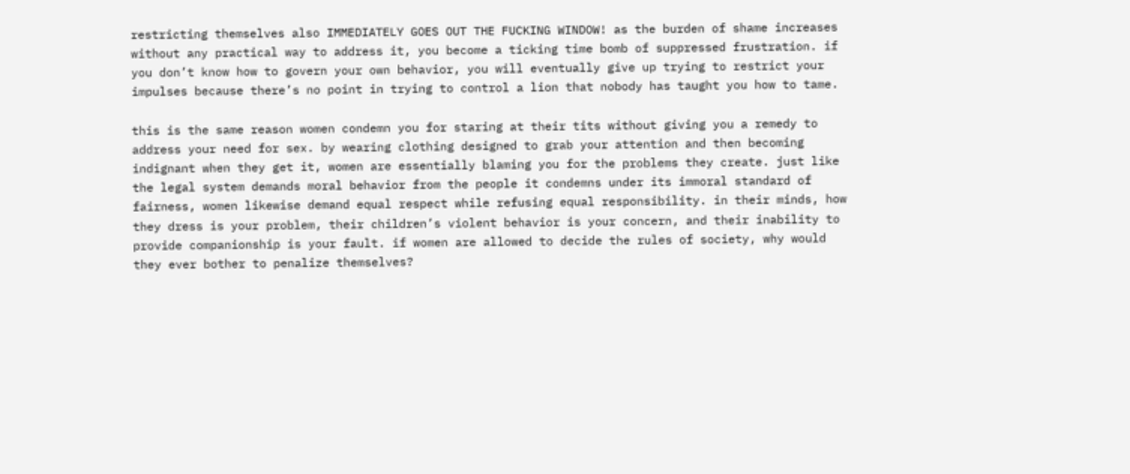restricting themselves also IMMEDIATELY GOES OUT THE FUCKING WINDOW! as the burden of shame increases without any practical way to address it, you become a ticking time bomb of suppressed frustration. if you don’t know how to govern your own behavior, you will eventually give up trying to restrict your impulses because there’s no point in trying to control a lion that nobody has taught you how to tame.

this is the same reason women condemn you for staring at their tits without giving you a remedy to address your need for sex. by wearing clothing designed to grab your attention and then becoming indignant when they get it, women are essentially blaming you for the problems they create. just like the legal system demands moral behavior from the people it condemns under its immoral standard of fairness, women likewise demand equal respect while refusing equal responsibility. in their minds, how they dress is your problem, their children’s violent behavior is your concern, and their inability to provide companionship is your fault. if women are allowed to decide the rules of society, why would they ever bother to penalize themselves?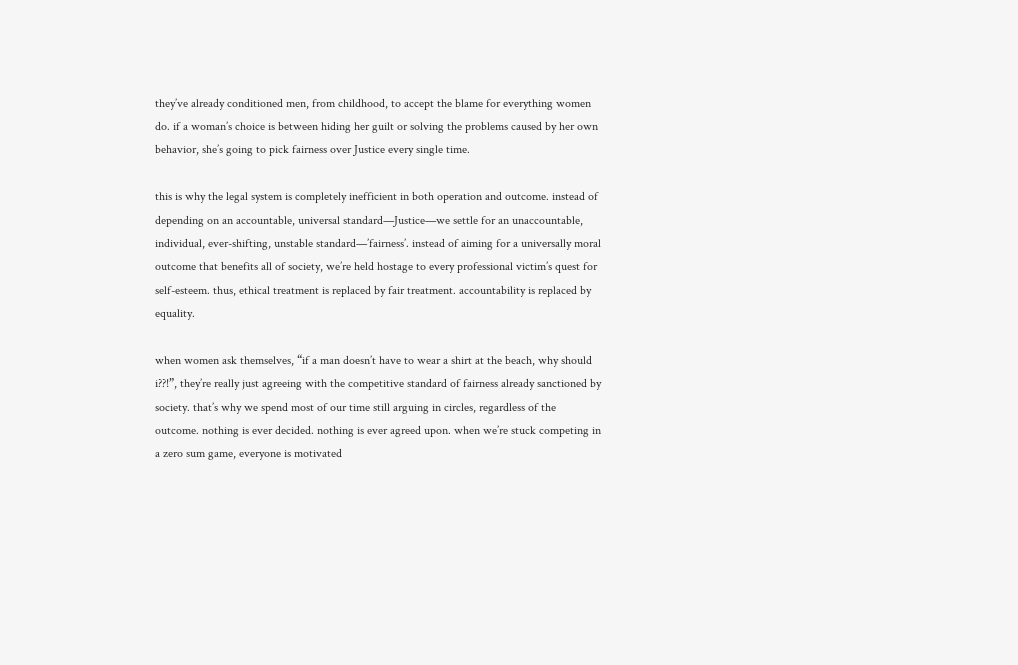they’ve already conditioned men, from childhood, to accept the blame for everything women do. if a woman’s choice is between hiding her guilt or solving the problems caused by her own behavior, she’s going to pick fairness over Justice every single time.

this is why the legal system is completely inefficient in both operation and outcome. instead of depending on an accountable, universal standard—Justice—we settle for an unaccountable, individual, ever-shifting, unstable standard—’fairness’. instead of aiming for a universally moral outcome that benefits all of society, we’re held hostage to every professional victim’s quest for self-esteem. thus, ethical treatment is replaced by fair treatment. accountability is replaced by equality.

when women ask themselves, “if a man doesn’t have to wear a shirt at the beach, why should i??!”, they’re really just agreeing with the competitive standard of fairness already sanctioned by society. that’s why we spend most of our time still arguing in circles, regardless of the outcome. nothing is ever decided. nothing is ever agreed upon. when we’re stuck competing in a zero sum game, everyone is motivated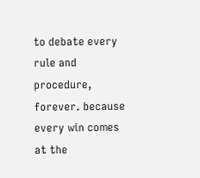to debate every rule and procedure, forever. because every win comes at the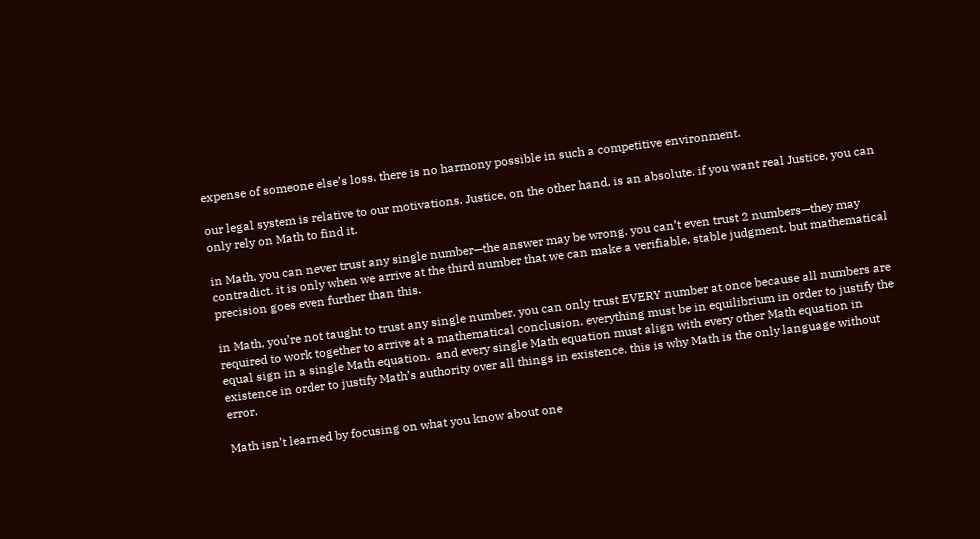expense of someone else’s loss. there is no harmony possible in such a competitive environment.

our legal system is relative to our motivations. Justice, on the other hand, is an absolute. if you want real Justice, you can only rely on Math to find it.

in Math, you can never trust any single number—the answer may be wrong. you can’t even trust 2 numbers—they may contradict. it is only when we arrive at the third number that we can make a verifiable, stable judgment. but mathematical precision goes even further than this.

in Math, you’re not taught to trust any single number. you can only trust EVERY number at once because all numbers are required to work together to arrive at a mathematical conclusion. everything must be in equilibrium in order to justify the equal sign in a single Math equation.  and every single Math equation must align with every other Math equation in existence in order to justify Math’s authority over all things in existence. this is why Math is the only language without error.

Math isn’t learned by focusing on what you know about one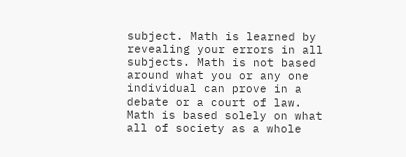subject. Math is learned by revealing your errors in all subjects. Math is not based around what you or any one individual can prove in a debate or a court of law. Math is based solely on what all of society as a whole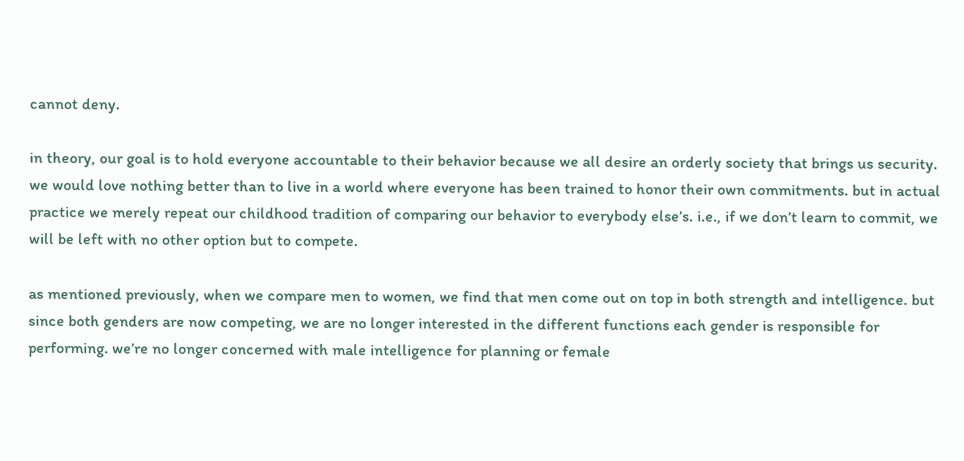cannot deny.

in theory, our goal is to hold everyone accountable to their behavior because we all desire an orderly society that brings us security. we would love nothing better than to live in a world where everyone has been trained to honor their own commitments. but in actual practice we merely repeat our childhood tradition of comparing our behavior to everybody else’s. i.e., if we don’t learn to commit, we will be left with no other option but to compete.

as mentioned previously, when we compare men to women, we find that men come out on top in both strength and intelligence. but since both genders are now competing, we are no longer interested in the different functions each gender is responsible for performing. we’re no longer concerned with male intelligence for planning or female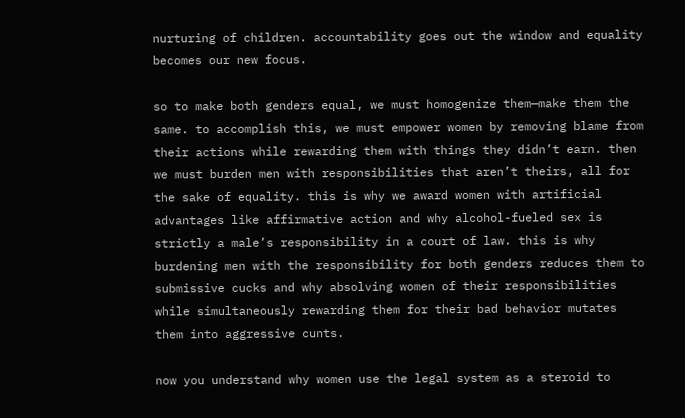nurturing of children. accountability goes out the window and equality becomes our new focus.

so to make both genders equal, we must homogenize them—make them the same. to accomplish this, we must empower women by removing blame from their actions while rewarding them with things they didn’t earn. then we must burden men with responsibilities that aren’t theirs, all for the sake of equality. this is why we award women with artificial advantages like affirmative action and why alcohol-fueled sex is strictly a male’s responsibility in a court of law. this is why burdening men with the responsibility for both genders reduces them to submissive cucks and why absolving women of their responsibilities while simultaneously rewarding them for their bad behavior mutates them into aggressive cunts.

now you understand why women use the legal system as a steroid to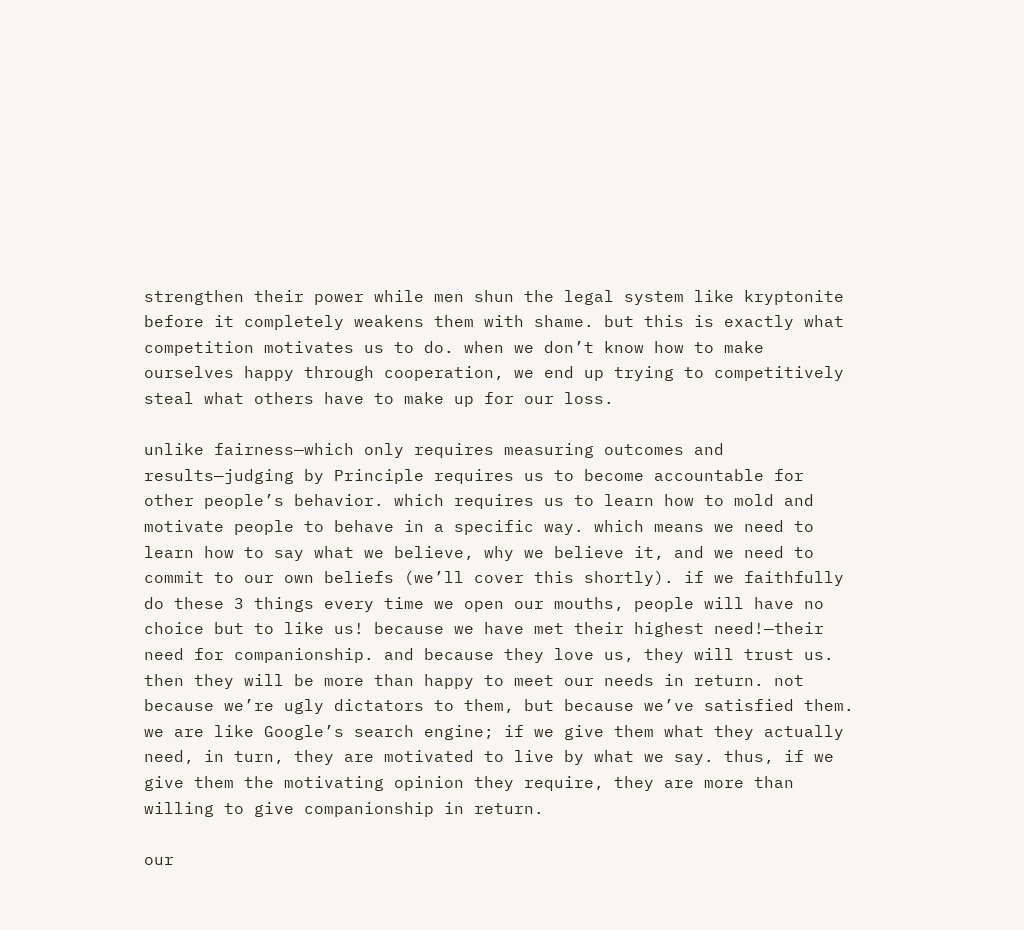strengthen their power while men shun the legal system like kryptonite before it completely weakens them with shame. but this is exactly what competition motivates us to do. when we don’t know how to make ourselves happy through cooperation, we end up trying to competitively steal what others have to make up for our loss.

unlike fairness—which only requires measuring outcomes and results—judging by Principle requires us to become accountable for other people’s behavior. which requires us to learn how to mold and motivate people to behave in a specific way. which means we need to learn how to say what we believe, why we believe it, and we need to commit to our own beliefs (we’ll cover this shortly). if we faithfully do these 3 things every time we open our mouths, people will have no choice but to like us! because we have met their highest need!—their need for companionship. and because they love us, they will trust us. then they will be more than happy to meet our needs in return. not because we’re ugly dictators to them, but because we’ve satisfied them. we are like Google’s search engine; if we give them what they actually need, in turn, they are motivated to live by what we say. thus, if we give them the motivating opinion they require, they are more than willing to give companionship in return.

our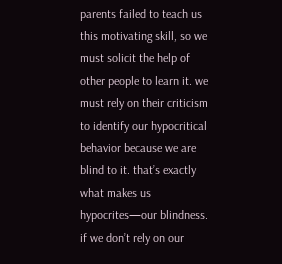parents failed to teach us this motivating skill, so we must solicit the help of other people to learn it. we must rely on their criticism to identify our hypocritical behavior because we are blind to it. that’s exactly what makes us hypocrites—our blindness. if we don’t rely on our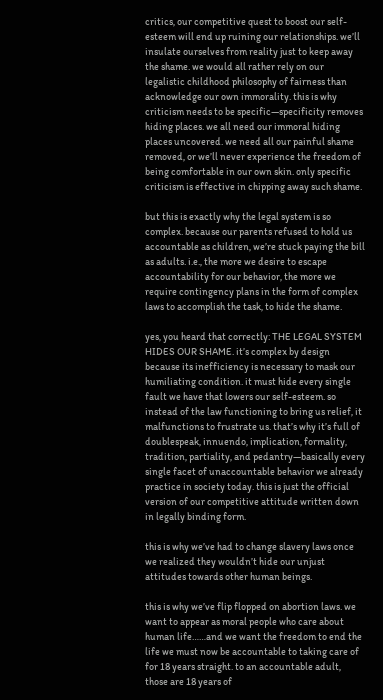critics, our competitive quest to boost our self-esteem will end up ruining our relationships. we’ll insulate ourselves from reality just to keep away the shame. we would all rather rely on our legalistic childhood philosophy of fairness than acknowledge our own immorality. this is why criticism needs to be specific—specificity removes hiding places. we all need our immoral hiding places uncovered. we need all our painful shame removed, or we’ll never experience the freedom of being comfortable in our own skin. only specific criticism is effective in chipping away such shame.

but this is exactly why the legal system is so complex. because our parents refused to hold us accountable as children, we’re stuck paying the bill as adults. i.e., the more we desire to escape accountability for our behavior, the more we require contingency plans in the form of complex laws to accomplish the task, to hide the shame.

yes, you heard that correctly: THE LEGAL SYSTEM HIDES OUR SHAME. it’s complex by design because its inefficiency is necessary to mask our humiliating condition. it must hide every single fault we have that lowers our self-esteem. so instead of the law functioning to bring us relief, it malfunctions to frustrate us. that’s why it’s full of doublespeak, innuendo, implication, formality, tradition, partiality, and pedantry—basically every single facet of unaccountable behavior we already practice in society today. this is just the official version of our competitive attitude written down in legally binding form.

this is why we’ve had to change slavery laws once we realized they wouldn’t hide our unjust attitudes towards other human beings.

this is why we’ve flip flopped on abortion laws. we want to appear as moral people who care about human life……and we want the freedom to end the life we must now be accountable to taking care of for 18 years straight. to an accountable adult, those are 18 years of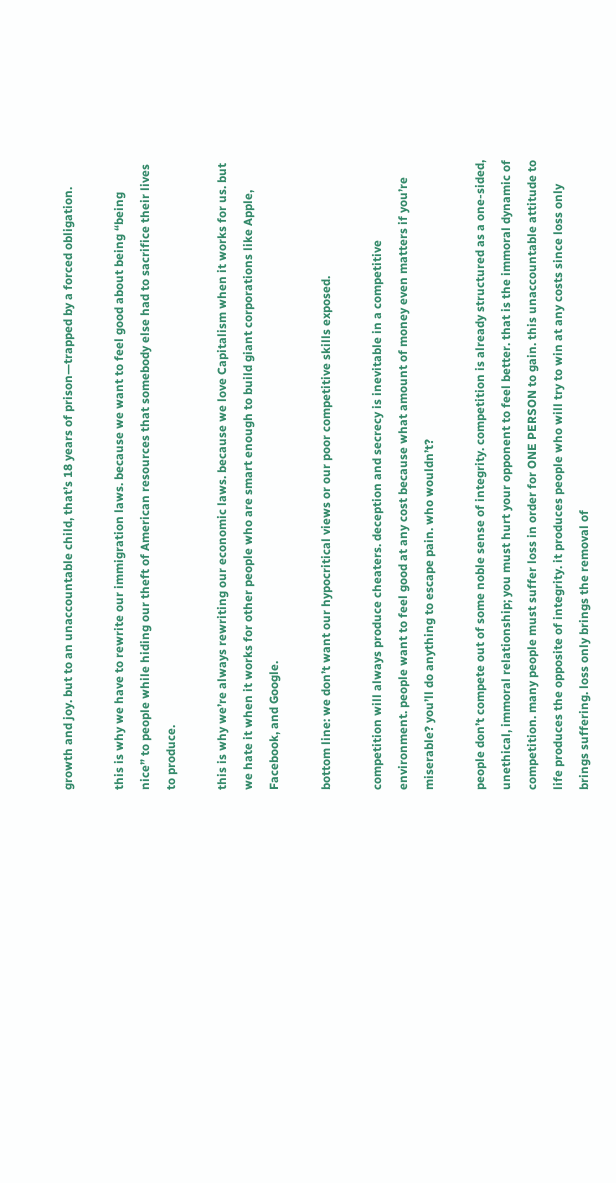growth and joy. but to an unaccountable child, that’s 18 years of prison—trapped by a forced obligation.

this is why we have to rewrite our immigration laws. because we want to feel good about being “being nice” to people while hiding our theft of American resources that somebody else had to sacrifice their lives to produce.

this is why we’re always rewriting our economic laws. because we love Capitalism when it works for us. but we hate it when it works for other people who are smart enough to build giant corporations like Apple, Facebook, and Google.

bottom line: we don’t want our hypocritical views or our poor competitive skills exposed.

competition will always produce cheaters. deception and secrecy is inevitable in a competitive environment. people want to feel good at any cost because what amount of money even matters if you’re miserable? you’ll do anything to escape pain. who wouldn’t?

people don’t compete out of some noble sense of integrity. competition is already structured as a one-sided, unethical, immoral relationship; you must hurt your opponent to feel better. that is the immoral dynamic of competition. many people must suffer loss in order for ONE PERSON to gain. this unaccountable attitude to life produces the opposite of integrity. it produces people who will try to win at any costs since loss only brings suffering. loss only brings the removal of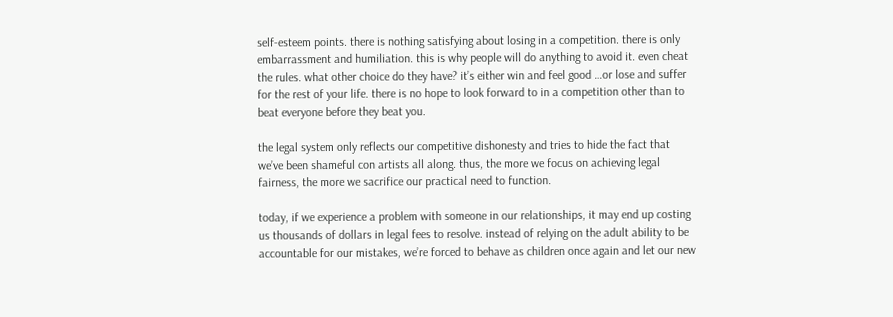self-esteem points. there is nothing satisfying about losing in a competition. there is only embarrassment and humiliation. this is why people will do anything to avoid it. even cheat the rules. what other choice do they have? it’s either win and feel good …or lose and suffer for the rest of your life. there is no hope to look forward to in a competition other than to beat everyone before they beat you.

the legal system only reflects our competitive dishonesty and tries to hide the fact that we’ve been shameful con artists all along. thus, the more we focus on achieving legal fairness, the more we sacrifice our practical need to function.

today, if we experience a problem with someone in our relationships, it may end up costing us thousands of dollars in legal fees to resolve. instead of relying on the adult ability to be accountable for our mistakes, we’re forced to behave as children once again and let our new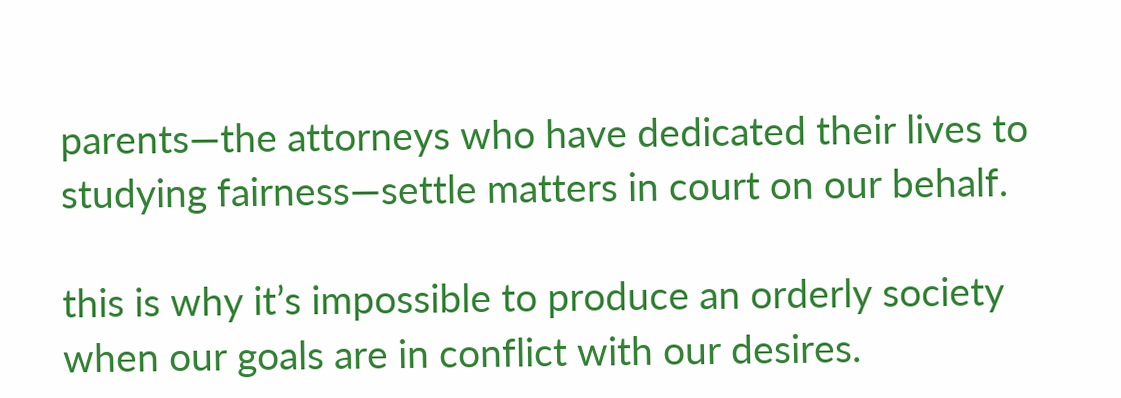parents—the attorneys who have dedicated their lives to studying fairness—settle matters in court on our behalf.

this is why it’s impossible to produce an orderly society when our goals are in conflict with our desires.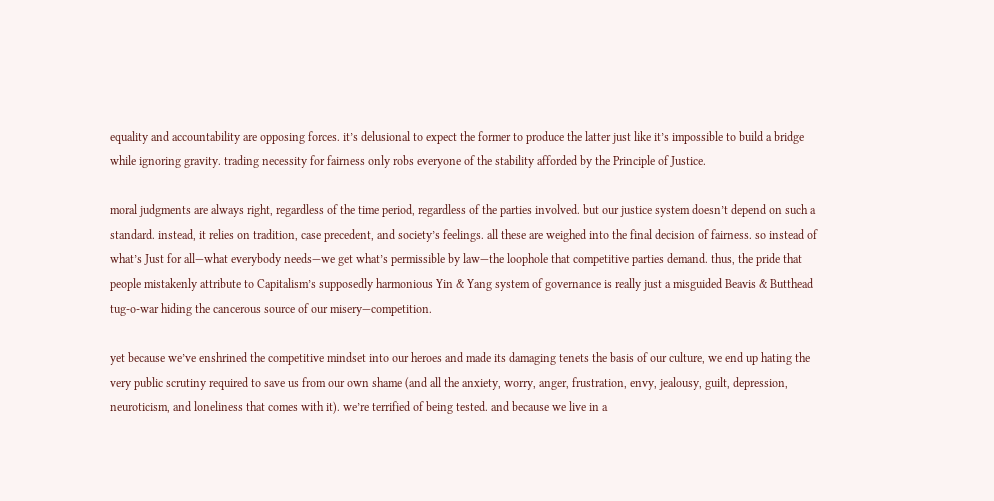equality and accountability are opposing forces. it’s delusional to expect the former to produce the latter just like it’s impossible to build a bridge while ignoring gravity. trading necessity for fairness only robs everyone of the stability afforded by the Principle of Justice.

moral judgments are always right, regardless of the time period, regardless of the parties involved. but our justice system doesn’t depend on such a standard. instead, it relies on tradition, case precedent, and society’s feelings. all these are weighed into the final decision of fairness. so instead of what’s Just for all—what everybody needs—we get what’s permissible by law—the loophole that competitive parties demand. thus, the pride that people mistakenly attribute to Capitalism’s supposedly harmonious Yin & Yang system of governance is really just a misguided Beavis & Butthead tug-o-war hiding the cancerous source of our misery—competition.

yet because we’ve enshrined the competitive mindset into our heroes and made its damaging tenets the basis of our culture, we end up hating the very public scrutiny required to save us from our own shame (and all the anxiety, worry, anger, frustration, envy, jealousy, guilt, depression, neuroticism, and loneliness that comes with it). we’re terrified of being tested. and because we live in a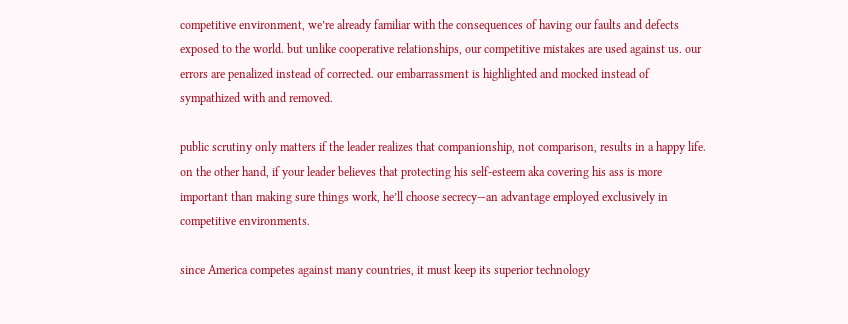competitive environment, we’re already familiar with the consequences of having our faults and defects exposed to the world. but unlike cooperative relationships, our competitive mistakes are used against us. our errors are penalized instead of corrected. our embarrassment is highlighted and mocked instead of sympathized with and removed.

public scrutiny only matters if the leader realizes that companionship, not comparison, results in a happy life. on the other hand, if your leader believes that protecting his self-esteem aka covering his ass is more important than making sure things work, he’ll choose secrecy—an advantage employed exclusively in competitive environments.

since America competes against many countries, it must keep its superior technology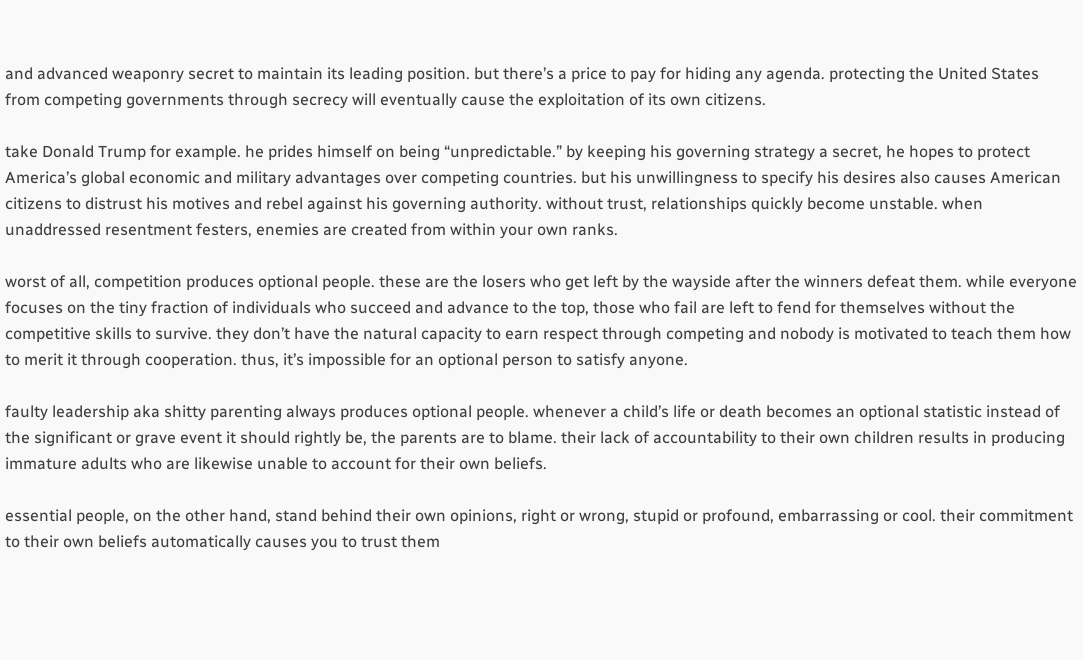and advanced weaponry secret to maintain its leading position. but there’s a price to pay for hiding any agenda. protecting the United States from competing governments through secrecy will eventually cause the exploitation of its own citizens.

take Donald Trump for example. he prides himself on being “unpredictable.” by keeping his governing strategy a secret, he hopes to protect America’s global economic and military advantages over competing countries. but his unwillingness to specify his desires also causes American citizens to distrust his motives and rebel against his governing authority. without trust, relationships quickly become unstable. when unaddressed resentment festers, enemies are created from within your own ranks.

worst of all, competition produces optional people. these are the losers who get left by the wayside after the winners defeat them. while everyone focuses on the tiny fraction of individuals who succeed and advance to the top, those who fail are left to fend for themselves without the competitive skills to survive. they don’t have the natural capacity to earn respect through competing and nobody is motivated to teach them how to merit it through cooperation. thus, it’s impossible for an optional person to satisfy anyone.

faulty leadership aka shitty parenting always produces optional people. whenever a child’s life or death becomes an optional statistic instead of the significant or grave event it should rightly be, the parents are to blame. their lack of accountability to their own children results in producing immature adults who are likewise unable to account for their own beliefs.

essential people, on the other hand, stand behind their own opinions, right or wrong, stupid or profound, embarrassing or cool. their commitment to their own beliefs automatically causes you to trust them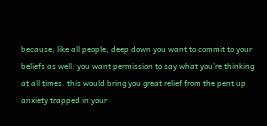because, like all people, deep down you want to commit to your beliefs as well. you want permission to say what you’re thinking at all times. this would bring you great relief from the pent up anxiety trapped in your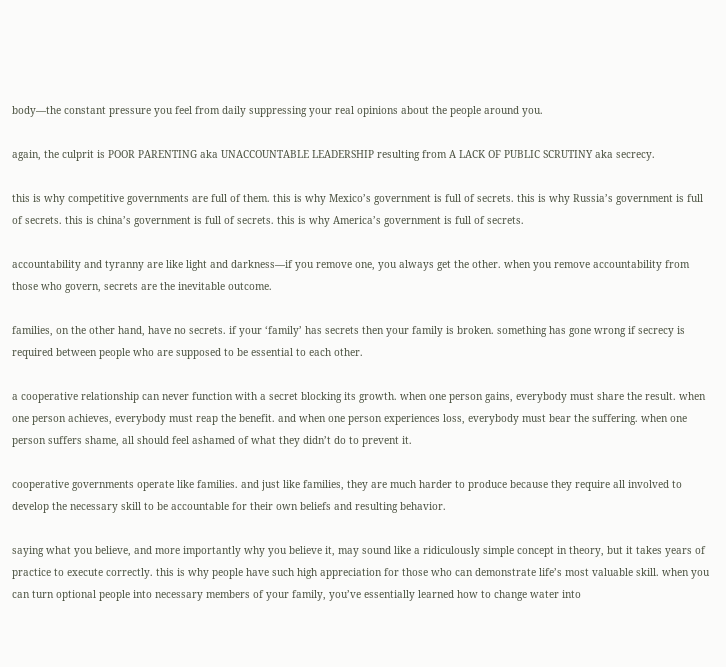body—the constant pressure you feel from daily suppressing your real opinions about the people around you.

again, the culprit is POOR PARENTING aka UNACCOUNTABLE LEADERSHIP resulting from A LACK OF PUBLIC SCRUTINY aka secrecy.

this is why competitive governments are full of them. this is why Mexico’s government is full of secrets. this is why Russia’s government is full of secrets. this is china’s government is full of secrets. this is why America’s government is full of secrets.

accountability and tyranny are like light and darkness—if you remove one, you always get the other. when you remove accountability from those who govern, secrets are the inevitable outcome.

families, on the other hand, have no secrets. if your ‘family’ has secrets then your family is broken. something has gone wrong if secrecy is required between people who are supposed to be essential to each other.

a cooperative relationship can never function with a secret blocking its growth. when one person gains, everybody must share the result. when one person achieves, everybody must reap the benefit. and when one person experiences loss, everybody must bear the suffering. when one person suffers shame, all should feel ashamed of what they didn’t do to prevent it.

cooperative governments operate like families. and just like families, they are much harder to produce because they require all involved to develop the necessary skill to be accountable for their own beliefs and resulting behavior.

saying what you believe, and more importantly why you believe it, may sound like a ridiculously simple concept in theory, but it takes years of practice to execute correctly. this is why people have such high appreciation for those who can demonstrate life’s most valuable skill. when you can turn optional people into necessary members of your family, you’ve essentially learned how to change water into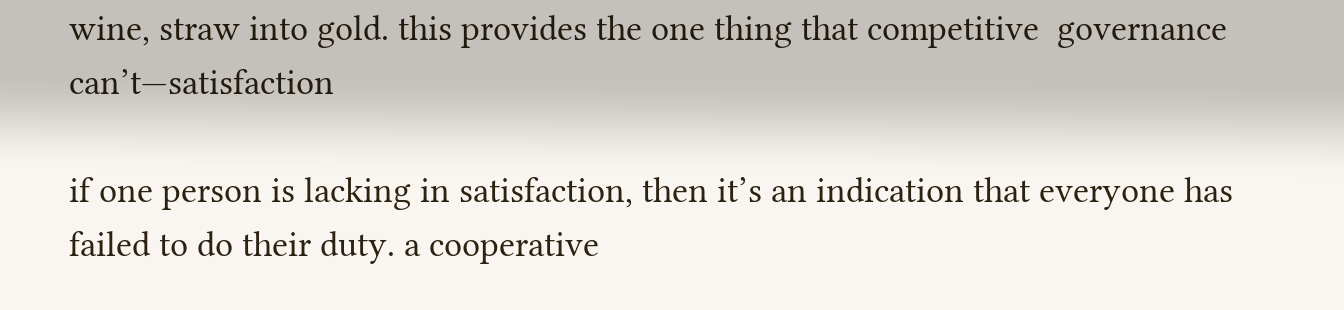wine, straw into gold. this provides the one thing that competitive  governance can’t—satisfaction

if one person is lacking in satisfaction, then it’s an indication that everyone has failed to do their duty. a cooperative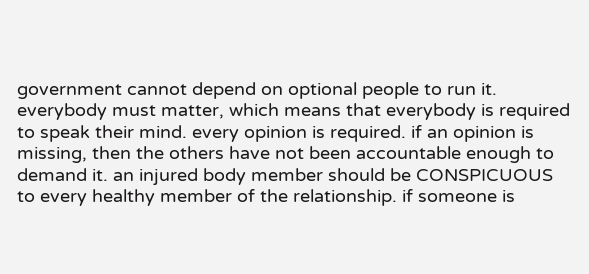government cannot depend on optional people to run it. everybody must matter, which means that everybody is required to speak their mind. every opinion is required. if an opinion is missing, then the others have not been accountable enough to demand it. an injured body member should be CONSPICUOUS to every healthy member of the relationship. if someone is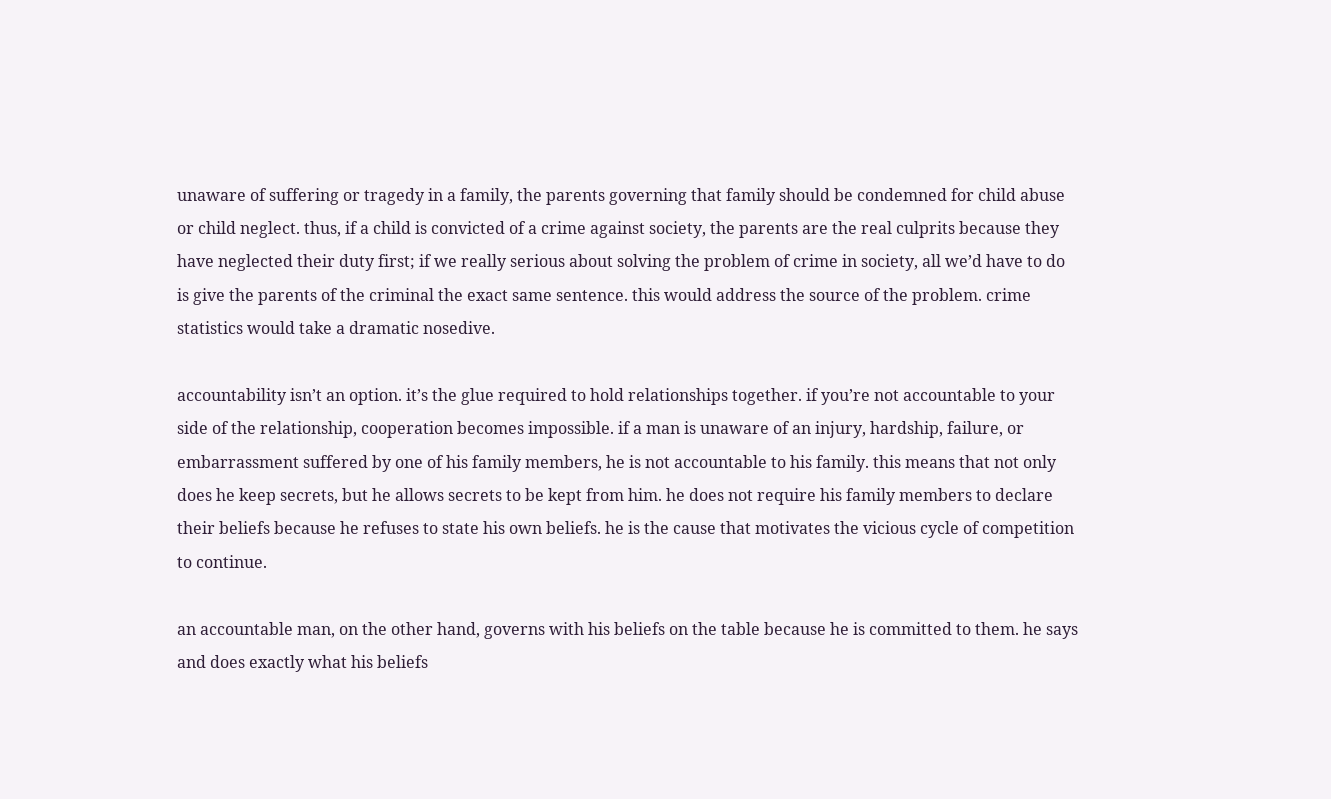unaware of suffering or tragedy in a family, the parents governing that family should be condemned for child abuse or child neglect. thus, if a child is convicted of a crime against society, the parents are the real culprits because they have neglected their duty first; if we really serious about solving the problem of crime in society, all we’d have to do is give the parents of the criminal the exact same sentence. this would address the source of the problem. crime statistics would take a dramatic nosedive.

accountability isn’t an option. it’s the glue required to hold relationships together. if you’re not accountable to your side of the relationship, cooperation becomes impossible. if a man is unaware of an injury, hardship, failure, or embarrassment suffered by one of his family members, he is not accountable to his family. this means that not only does he keep secrets, but he allows secrets to be kept from him. he does not require his family members to declare their beliefs because he refuses to state his own beliefs. he is the cause that motivates the vicious cycle of competition to continue.

an accountable man, on the other hand, governs with his beliefs on the table because he is committed to them. he says and does exactly what his beliefs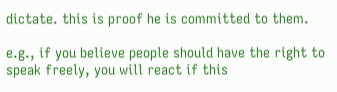dictate. this is proof he is committed to them.

e.g., if you believe people should have the right to speak freely, you will react if this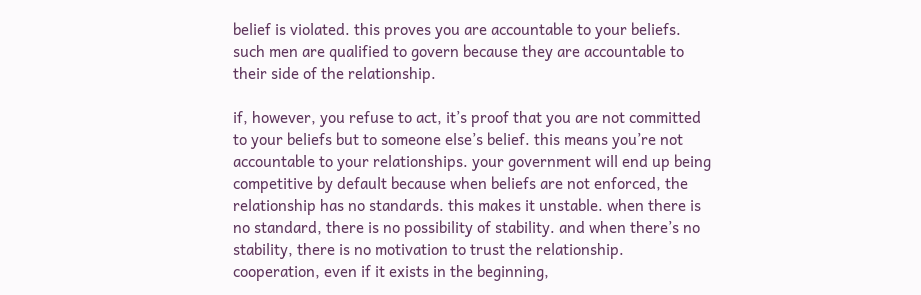belief is violated. this proves you are accountable to your beliefs. such men are qualified to govern because they are accountable to their side of the relationship.

if, however, you refuse to act, it’s proof that you are not committed to your beliefs but to someone else’s belief. this means you’re not accountable to your relationships. your government will end up being competitive by default because when beliefs are not enforced, the relationship has no standards. this makes it unstable. when there is no standard, there is no possibility of stability. and when there’s no stability, there is no motivation to trust the relationship. cooperation, even if it exists in the beginning,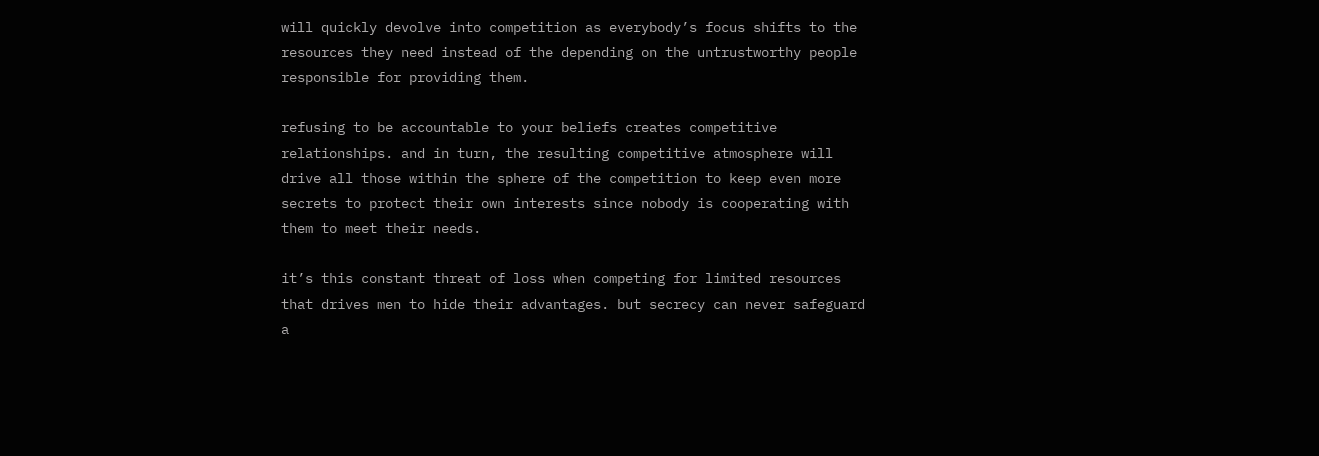will quickly devolve into competition as everybody’s focus shifts to the resources they need instead of the depending on the untrustworthy people responsible for providing them.

refusing to be accountable to your beliefs creates competitive relationships. and in turn, the resulting competitive atmosphere will drive all those within the sphere of the competition to keep even more secrets to protect their own interests since nobody is cooperating with them to meet their needs.

it’s this constant threat of loss when competing for limited resources that drives men to hide their advantages. but secrecy can never safeguard a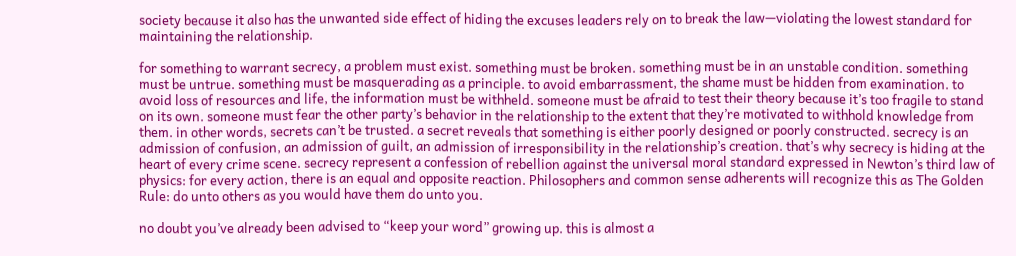society because it also has the unwanted side effect of hiding the excuses leaders rely on to break the law—violating the lowest standard for maintaining the relationship.

for something to warrant secrecy, a problem must exist. something must be broken. something must be in an unstable condition. something must be untrue. something must be masquerading as a principle. to avoid embarrassment, the shame must be hidden from examination. to avoid loss of resources and life, the information must be withheld. someone must be afraid to test their theory because it’s too fragile to stand on its own. someone must fear the other party’s behavior in the relationship to the extent that they’re motivated to withhold knowledge from them. in other words, secrets can’t be trusted. a secret reveals that something is either poorly designed or poorly constructed. secrecy is an admission of confusion, an admission of guilt, an admission of irresponsibility in the relationship’s creation. that’s why secrecy is hiding at the heart of every crime scene. secrecy represent a confession of rebellion against the universal moral standard expressed in Newton’s third law of physics: for every action, there is an equal and opposite reaction. Philosophers and common sense adherents will recognize this as The Golden Rule: do unto others as you would have them do unto you.

no doubt you’ve already been advised to “keep your word” growing up. this is almost a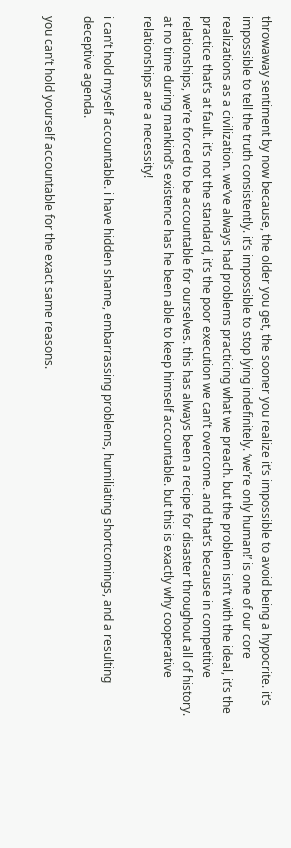throwaway sentiment by now because, the older you get, the sooner you realize it’s impossible to avoid being a hypocrite. it’s impossible to tell the truth consistently. it’s impossible to stop lying indefinitely. ‘we’re only human!’ is one of our core realizations as a civilization. we’ve always had problems practicing what we preach. but the problem isn’t with the ideal, it’s the practice that’s at fault. it’s not the standard, it’s the poor execution we can’t overcome. and that’s because in competitive relationships, we’re forced to be accountable for ourselves. this has always been a recipe for disaster throughout all of history. at no time during mankind’s existence has he been able to keep himself accountable. but this is exactly why cooperative relationships are a necessity!

i can’t hold myself accountable. i have hidden shame, embarrassing problems, humiliating shortcomings, and a resulting deceptive agenda.

you can’t hold yourself accountable for the exact same reasons.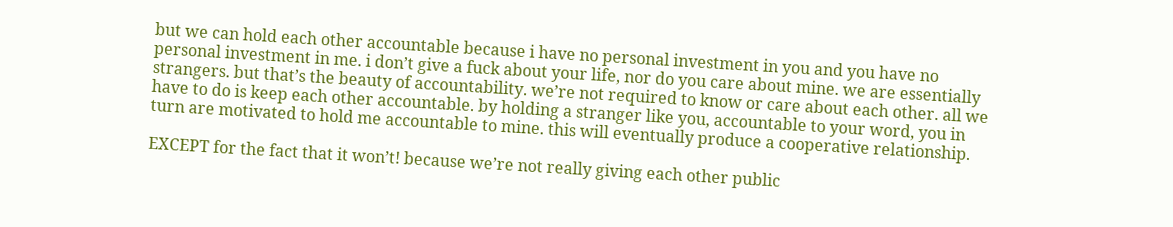but we can hold each other accountable because i have no personal investment in you and you have no personal investment in me. i don’t give a fuck about your life, nor do you care about mine. we are essentially strangers. but that’s the beauty of accountability. we’re not required to know or care about each other. all we have to do is keep each other accountable. by holding a stranger like you, accountable to your word, you in turn are motivated to hold me accountable to mine. this will eventually produce a cooperative relationship.

EXCEPT for the fact that it won’t! because we’re not really giving each other public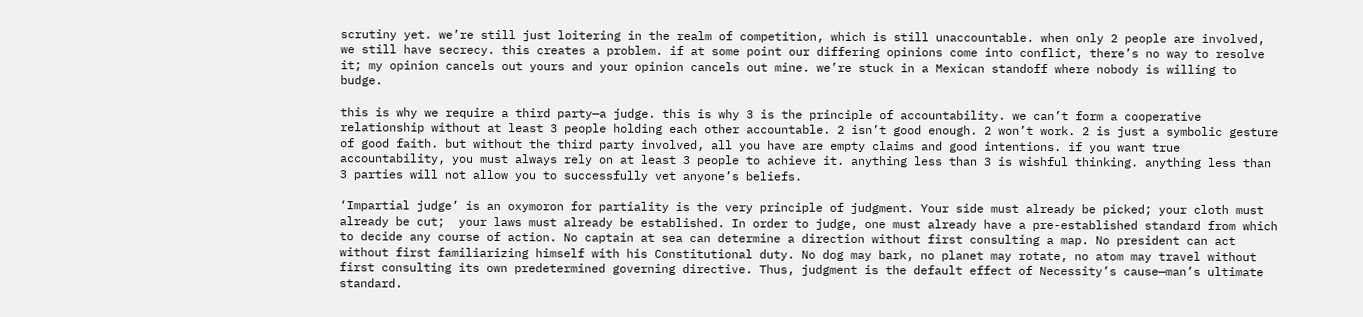scrutiny yet. we’re still just loitering in the realm of competition, which is still unaccountable. when only 2 people are involved, we still have secrecy. this creates a problem. if at some point our differing opinions come into conflict, there’s no way to resolve it; my opinion cancels out yours and your opinion cancels out mine. we’re stuck in a Mexican standoff where nobody is willing to budge.

this is why we require a third party—a judge. this is why 3 is the principle of accountability. we can’t form a cooperative relationship without at least 3 people holding each other accountable. 2 isn’t good enough. 2 won’t work. 2 is just a symbolic gesture of good faith. but without the third party involved, all you have are empty claims and good intentions. if you want true accountability, you must always rely on at least 3 people to achieve it. anything less than 3 is wishful thinking. anything less than 3 parties will not allow you to successfully vet anyone’s beliefs.

‘Impartial judge’ is an oxymoron for partiality is the very principle of judgment. Your side must already be picked; your cloth must already be cut;  your laws must already be established. In order to judge, one must already have a pre-established standard from which to decide any course of action. No captain at sea can determine a direction without first consulting a map. No president can act without first familiarizing himself with his Constitutional duty. No dog may bark, no planet may rotate, no atom may travel without first consulting its own predetermined governing directive. Thus, judgment is the default effect of Necessity’s cause—man’s ultimate standard.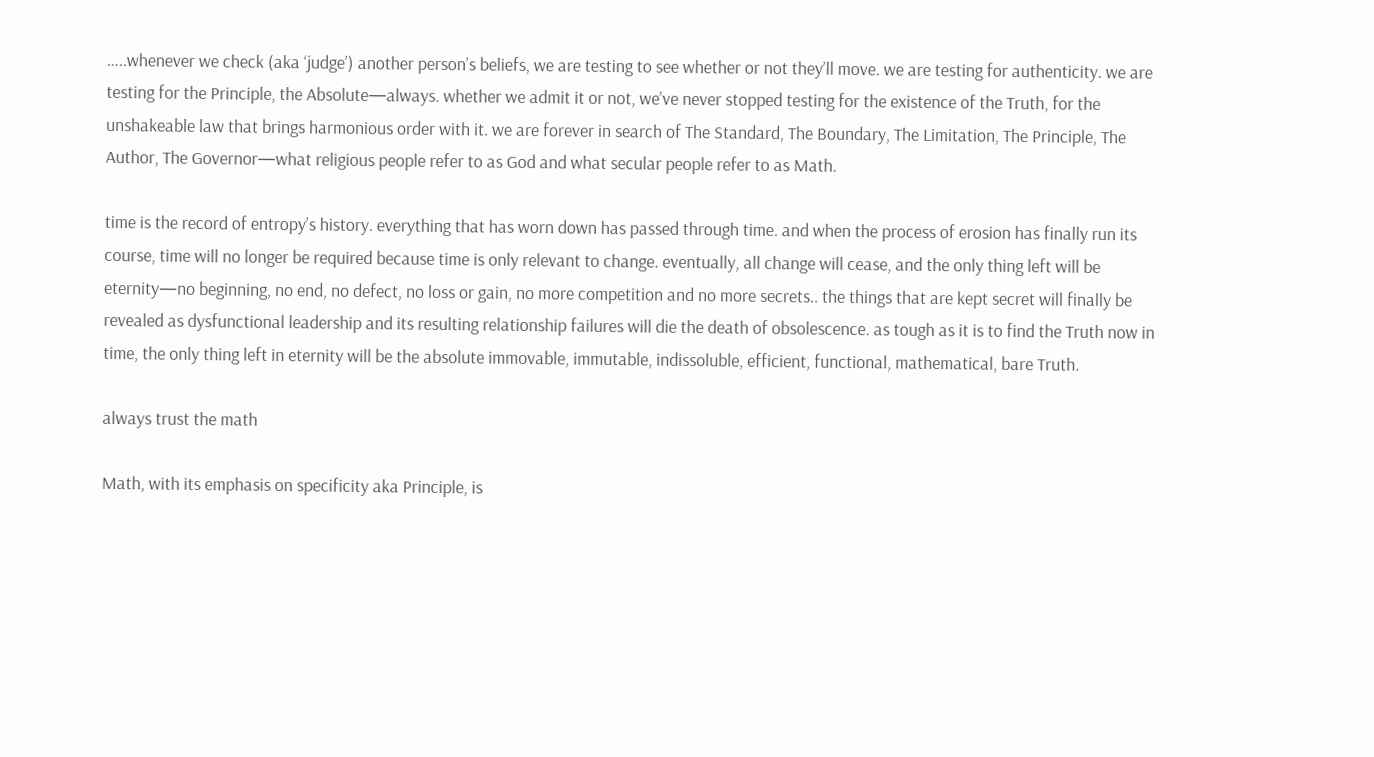…..whenever we check (aka ‘judge’) another person’s beliefs, we are testing to see whether or not they’ll move. we are testing for authenticity. we are testing for the Principle, the Absolute—always. whether we admit it or not, we’ve never stopped testing for the existence of the Truth, for the unshakeable law that brings harmonious order with it. we are forever in search of The Standard, The Boundary, The Limitation, The Principle, The Author, The Governor—what religious people refer to as God and what secular people refer to as Math.

time is the record of entropy’s history. everything that has worn down has passed through time. and when the process of erosion has finally run its course, time will no longer be required because time is only relevant to change. eventually, all change will cease, and the only thing left will be eternity—no beginning, no end, no defect, no loss or gain, no more competition and no more secrets.. the things that are kept secret will finally be revealed as dysfunctional leadership and its resulting relationship failures will die the death of obsolescence. as tough as it is to find the Truth now in time, the only thing left in eternity will be the absolute immovable, immutable, indissoluble, efficient, functional, mathematical, bare Truth.

always trust the math

Math, with its emphasis on specificity aka Principle, is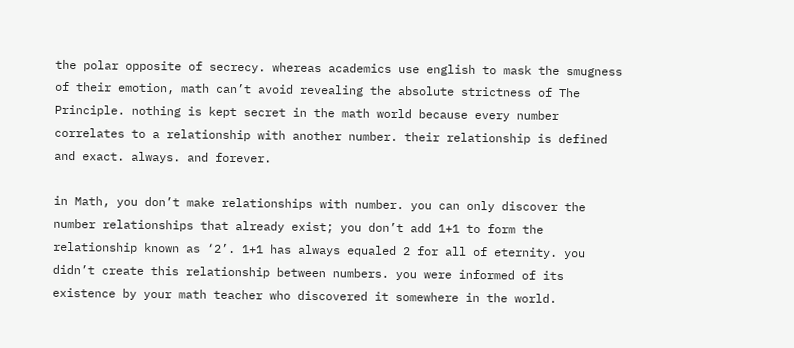the polar opposite of secrecy. whereas academics use english to mask the smugness of their emotion, math can’t avoid revealing the absolute strictness of The Principle. nothing is kept secret in the math world because every number correlates to a relationship with another number. their relationship is defined and exact. always. and forever.

in Math, you don’t make relationships with number. you can only discover the number relationships that already exist; you don’t add 1+1 to form the relationship known as ‘2’. 1+1 has always equaled 2 for all of eternity. you didn’t create this relationship between numbers. you were informed of its existence by your math teacher who discovered it somewhere in the world.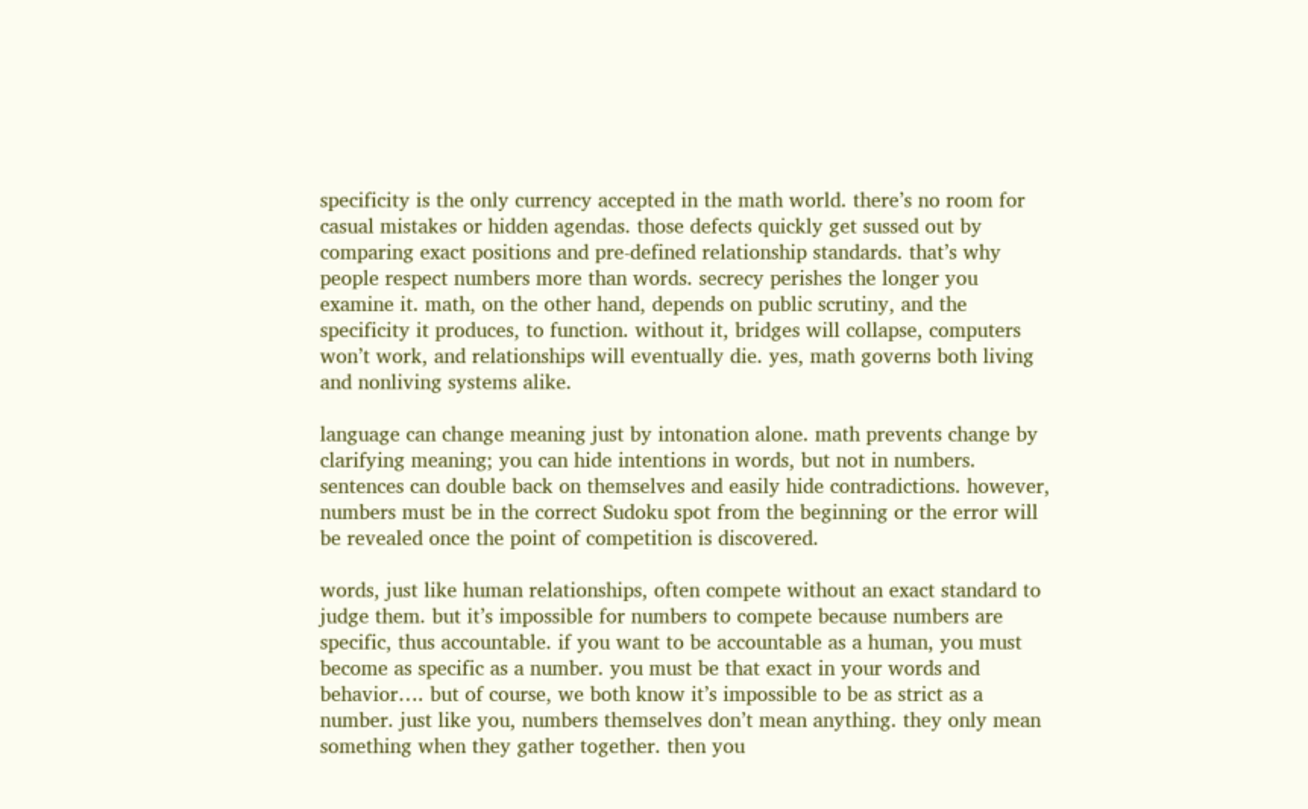specificity is the only currency accepted in the math world. there’s no room for casual mistakes or hidden agendas. those defects quickly get sussed out by comparing exact positions and pre-defined relationship standards. that’s why people respect numbers more than words. secrecy perishes the longer you examine it. math, on the other hand, depends on public scrutiny, and the specificity it produces, to function. without it, bridges will collapse, computers won’t work, and relationships will eventually die. yes, math governs both living and nonliving systems alike.

language can change meaning just by intonation alone. math prevents change by clarifying meaning; you can hide intentions in words, but not in numbers. sentences can double back on themselves and easily hide contradictions. however, numbers must be in the correct Sudoku spot from the beginning or the error will be revealed once the point of competition is discovered.

words, just like human relationships, often compete without an exact standard to judge them. but it’s impossible for numbers to compete because numbers are specific, thus accountable. if you want to be accountable as a human, you must become as specific as a number. you must be that exact in your words and behavior…. but of course, we both know it’s impossible to be as strict as a number. just like you, numbers themselves don’t mean anything. they only mean something when they gather together. then you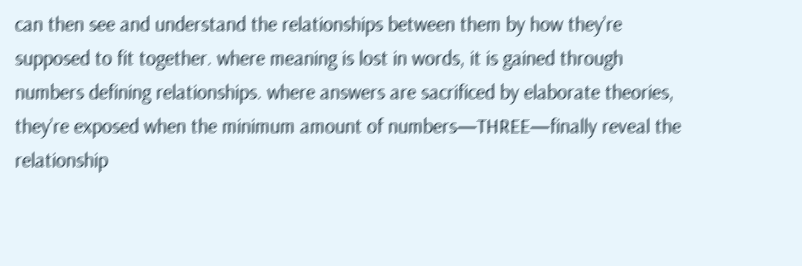can then see and understand the relationships between them by how they’re supposed to fit together. where meaning is lost in words, it is gained through numbers defining relationships. where answers are sacrificed by elaborate theories, they’re exposed when the minimum amount of numbers—THREE—finally reveal the relationship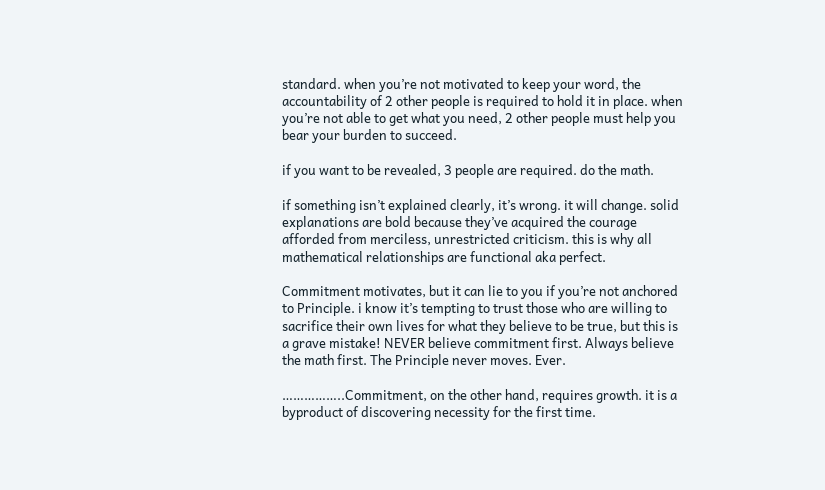standard. when you’re not motivated to keep your word, the accountability of 2 other people is required to hold it in place. when you’re not able to get what you need, 2 other people must help you bear your burden to succeed.

if you want to be revealed, 3 people are required. do the math.

if something isn’t explained clearly, it’s wrong. it will change. solid explanations are bold because they’ve acquired the courage afforded from merciless, unrestricted criticism. this is why all mathematical relationships are functional aka perfect.

Commitment motivates, but it can lie to you if you’re not anchored to Principle. i know it’s tempting to trust those who are willing to sacrifice their own lives for what they believe to be true, but this is a grave mistake! NEVER believe commitment first. Always believe the math first. The Principle never moves. Ever.

……………..Commitment, on the other hand, requires growth. it is a byproduct of discovering necessity for the first time.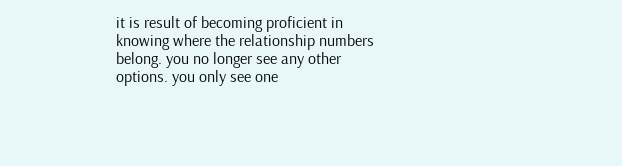it is result of becoming proficient in knowing where the relationship numbers belong. you no longer see any other options. you only see one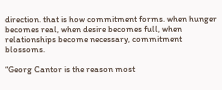direction. that is how commitment forms. when hunger becomes real, when desire becomes full, when relationships become necessary, commitment blossoms.

“Georg Cantor is the reason most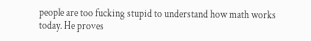people are too fucking stupid to understand how math works today. He proves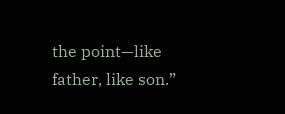the point—like father, like son.”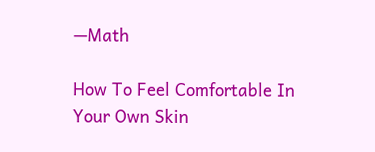—Math

How To Feel Comfortable In Your Own Skin